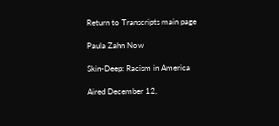Return to Transcripts main page

Paula Zahn Now

Skin-Deep: Racism in America

Aired December 12,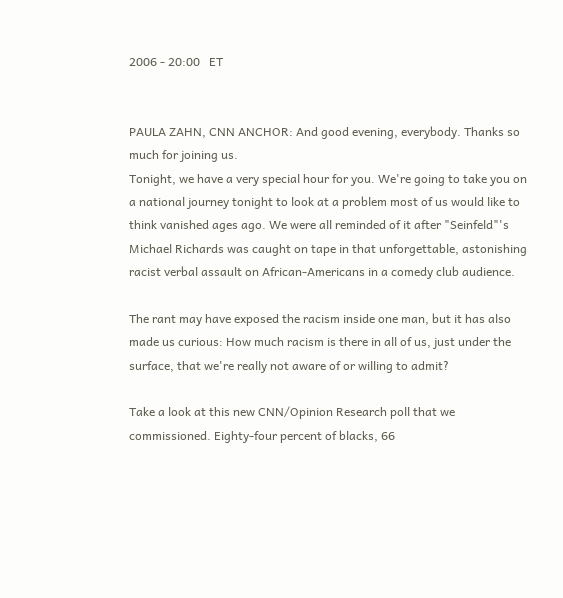2006 - 20:00   ET


PAULA ZAHN, CNN ANCHOR: And good evening, everybody. Thanks so much for joining us.
Tonight, we have a very special hour for you. We're going to take you on a national journey tonight to look at a problem most of us would like to think vanished ages ago. We were all reminded of it after "Seinfeld"'s Michael Richards was caught on tape in that unforgettable, astonishing racist verbal assault on African-Americans in a comedy club audience.

The rant may have exposed the racism inside one man, but it has also made us curious: How much racism is there in all of us, just under the surface, that we're really not aware of or willing to admit?

Take a look at this new CNN/Opinion Research poll that we commissioned. Eighty-four percent of blacks, 66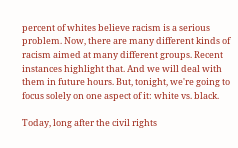percent of whites believe racism is a serious problem. Now, there are many different kinds of racism aimed at many different groups. Recent instances highlight that. And we will deal with them in future hours. But, tonight, we're going to focus solely on one aspect of it: white vs. black.

Today, long after the civil rights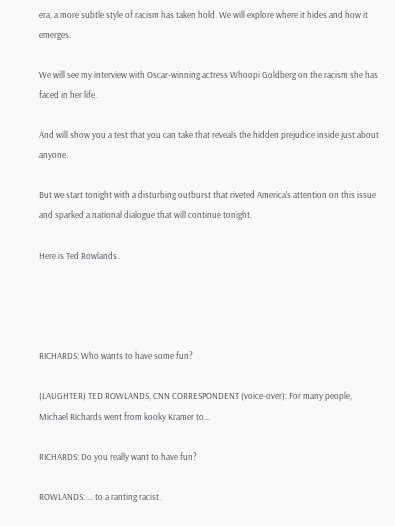era, a more subtle style of racism has taken hold. We will explore where it hides and how it emerges.

We will see my interview with Oscar-winning actress Whoopi Goldberg on the racism she has faced in her life.

And will show you a test that you can take that reveals the hidden prejudice inside just about anyone.

But we start tonight with a disturbing outburst that riveted America's attention on this issue and sparked a national dialogue that will continue tonight.

Here is Ted Rowlands.




RICHARDS: Who wants to have some fun?

(LAUGHTER) TED ROWLANDS, CNN CORRESPONDENT (voice-over): For many people, Michael Richards went from kooky Kramer to...

RICHARDS: Do you really want to have fun?

ROWLANDS: ... to a ranting racist.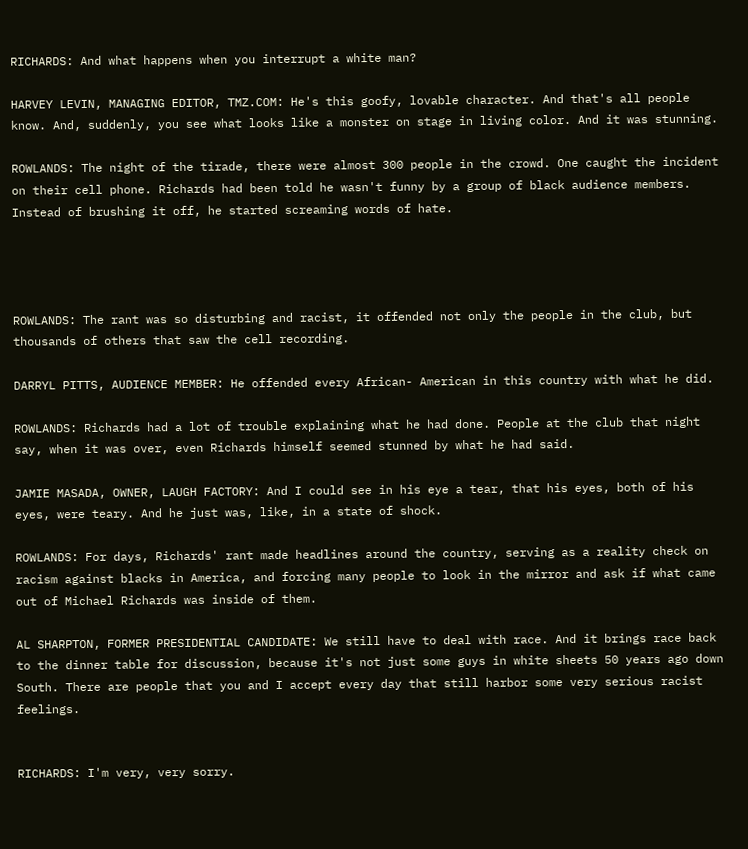RICHARDS: And what happens when you interrupt a white man?

HARVEY LEVIN, MANAGING EDITOR, TMZ.COM: He's this goofy, lovable character. And that's all people know. And, suddenly, you see what looks like a monster on stage in living color. And it was stunning.

ROWLANDS: The night of the tirade, there were almost 300 people in the crowd. One caught the incident on their cell phone. Richards had been told he wasn't funny by a group of black audience members. Instead of brushing it off, he started screaming words of hate.




ROWLANDS: The rant was so disturbing and racist, it offended not only the people in the club, but thousands of others that saw the cell recording.

DARRYL PITTS, AUDIENCE MEMBER: He offended every African- American in this country with what he did.

ROWLANDS: Richards had a lot of trouble explaining what he had done. People at the club that night say, when it was over, even Richards himself seemed stunned by what he had said.

JAMIE MASADA, OWNER, LAUGH FACTORY: And I could see in his eye a tear, that his eyes, both of his eyes, were teary. And he just was, like, in a state of shock.

ROWLANDS: For days, Richards' rant made headlines around the country, serving as a reality check on racism against blacks in America, and forcing many people to look in the mirror and ask if what came out of Michael Richards was inside of them.

AL SHARPTON, FORMER PRESIDENTIAL CANDIDATE: We still have to deal with race. And it brings race back to the dinner table for discussion, because it's not just some guys in white sheets 50 years ago down South. There are people that you and I accept every day that still harbor some very serious racist feelings.


RICHARDS: I'm very, very sorry.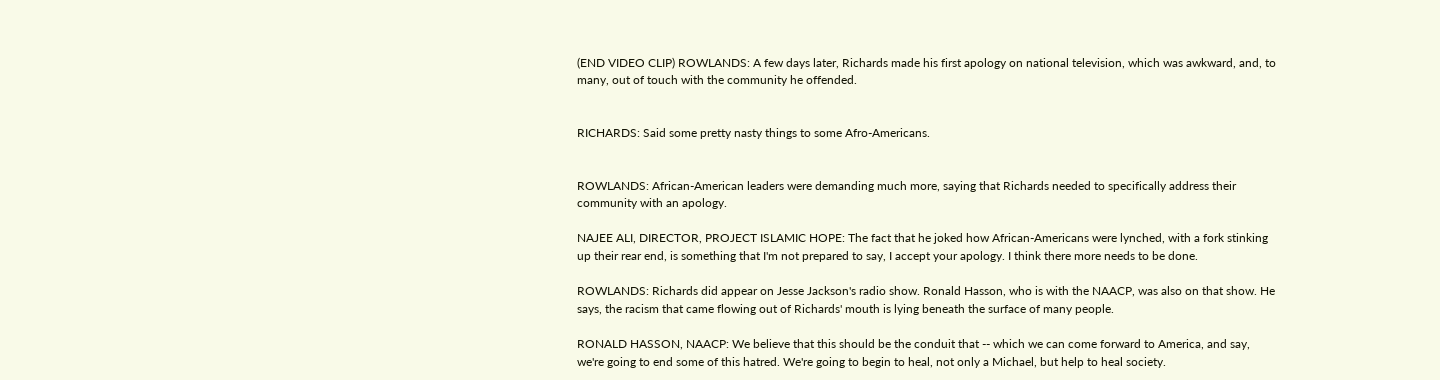(END VIDEO CLIP) ROWLANDS: A few days later, Richards made his first apology on national television, which was awkward, and, to many, out of touch with the community he offended.


RICHARDS: Said some pretty nasty things to some Afro-Americans.


ROWLANDS: African-American leaders were demanding much more, saying that Richards needed to specifically address their community with an apology.

NAJEE ALI, DIRECTOR, PROJECT ISLAMIC HOPE: The fact that he joked how African-Americans were lynched, with a fork stinking up their rear end, is something that I'm not prepared to say, I accept your apology. I think there more needs to be done.

ROWLANDS: Richards did appear on Jesse Jackson's radio show. Ronald Hasson, who is with the NAACP, was also on that show. He says, the racism that came flowing out of Richards' mouth is lying beneath the surface of many people.

RONALD HASSON, NAACP: We believe that this should be the conduit that -- which we can come forward to America, and say, we're going to end some of this hatred. We're going to begin to heal, not only a Michael, but help to heal society.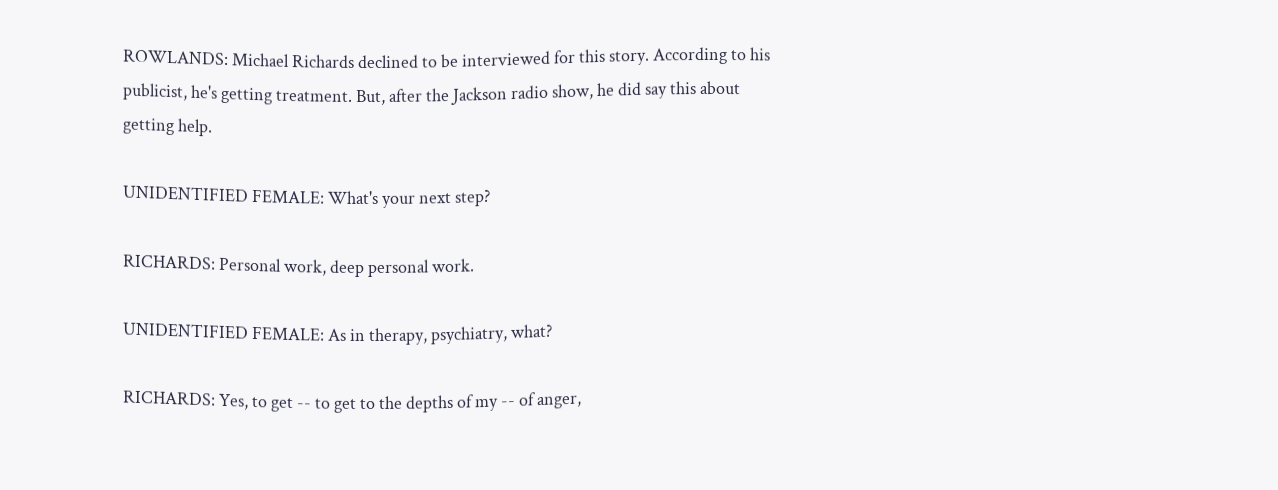ROWLANDS: Michael Richards declined to be interviewed for this story. According to his publicist, he's getting treatment. But, after the Jackson radio show, he did say this about getting help.

UNIDENTIFIED FEMALE: What's your next step?

RICHARDS: Personal work, deep personal work.

UNIDENTIFIED FEMALE: As in therapy, psychiatry, what?

RICHARDS: Yes, to get -- to get to the depths of my -- of anger,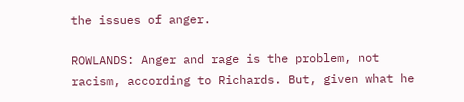the issues of anger.

ROWLANDS: Anger and rage is the problem, not racism, according to Richards. But, given what he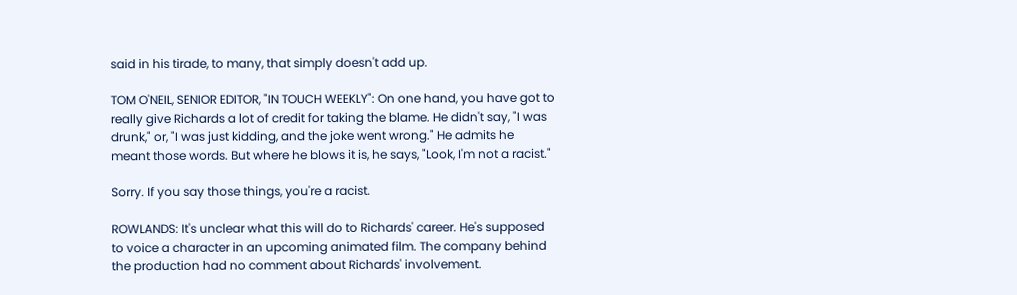said in his tirade, to many, that simply doesn't add up.

TOM O'NEIL, SENIOR EDITOR, "IN TOUCH WEEKLY": On one hand, you have got to really give Richards a lot of credit for taking the blame. He didn't say, "I was drunk," or, "I was just kidding, and the joke went wrong." He admits he meant those words. But where he blows it is, he says, "Look, I'm not a racist."

Sorry. If you say those things, you're a racist.

ROWLANDS: It's unclear what this will do to Richards' career. He's supposed to voice a character in an upcoming animated film. The company behind the production had no comment about Richards' involvement.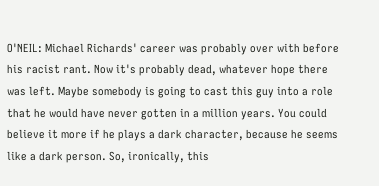O'NEIL: Michael Richards' career was probably over with before his racist rant. Now it's probably dead, whatever hope there was left. Maybe somebody is going to cast this guy into a role that he would have never gotten in a million years. You could believe it more if he plays a dark character, because he seems like a dark person. So, ironically, this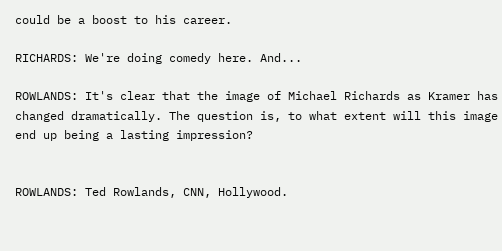could be a boost to his career.

RICHARDS: We're doing comedy here. And...

ROWLANDS: It's clear that the image of Michael Richards as Kramer has changed dramatically. The question is, to what extent will this image end up being a lasting impression?


ROWLANDS: Ted Rowlands, CNN, Hollywood.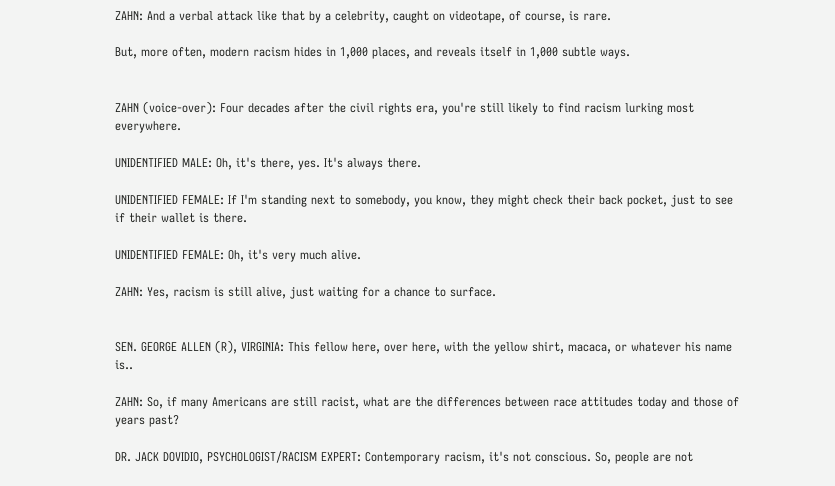ZAHN: And a verbal attack like that by a celebrity, caught on videotape, of course, is rare.

But, more often, modern racism hides in 1,000 places, and reveals itself in 1,000 subtle ways.


ZAHN (voice-over): Four decades after the civil rights era, you're still likely to find racism lurking most everywhere.

UNIDENTIFIED MALE: Oh, it's there, yes. It's always there.

UNIDENTIFIED FEMALE: If I'm standing next to somebody, you know, they might check their back pocket, just to see if their wallet is there.

UNIDENTIFIED FEMALE: Oh, it's very much alive.

ZAHN: Yes, racism is still alive, just waiting for a chance to surface.


SEN. GEORGE ALLEN (R), VIRGINIA: This fellow here, over here, with the yellow shirt, macaca, or whatever his name is..

ZAHN: So, if many Americans are still racist, what are the differences between race attitudes today and those of years past?

DR. JACK DOVIDIO, PSYCHOLOGIST/RACISM EXPERT: Contemporary racism, it's not conscious. So, people are not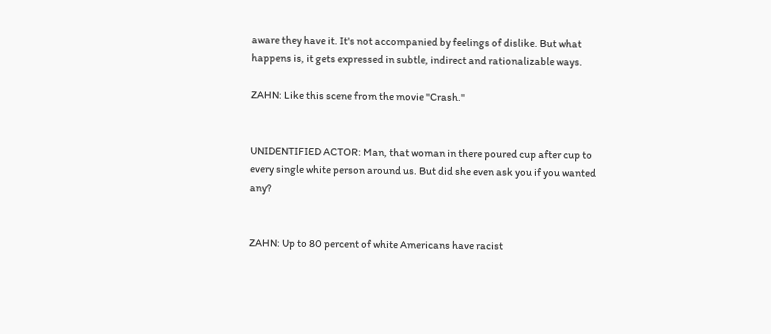aware they have it. It's not accompanied by feelings of dislike. But what happens is, it gets expressed in subtle, indirect and rationalizable ways.

ZAHN: Like this scene from the movie "Crash."


UNIDENTIFIED ACTOR: Man, that woman in there poured cup after cup to every single white person around us. But did she even ask you if you wanted any?


ZAHN: Up to 80 percent of white Americans have racist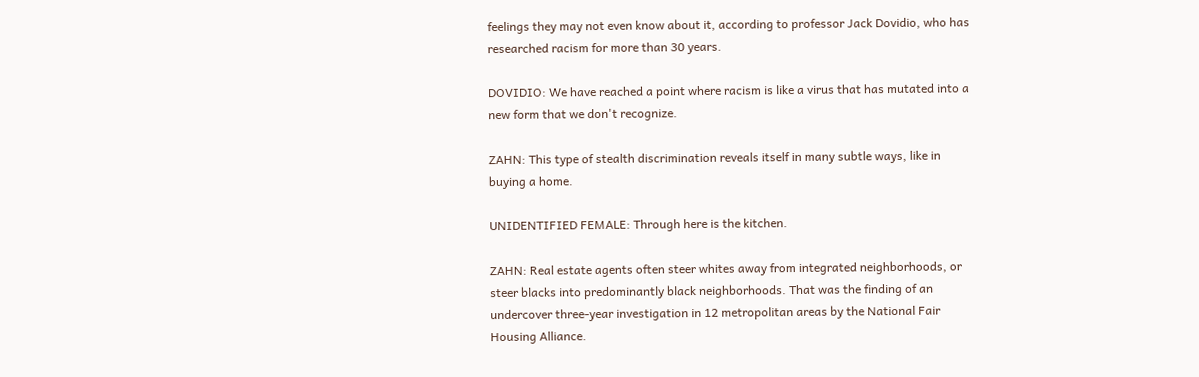feelings they may not even know about it, according to professor Jack Dovidio, who has researched racism for more than 30 years.

DOVIDIO: We have reached a point where racism is like a virus that has mutated into a new form that we don't recognize.

ZAHN: This type of stealth discrimination reveals itself in many subtle ways, like in buying a home.

UNIDENTIFIED FEMALE: Through here is the kitchen.

ZAHN: Real estate agents often steer whites away from integrated neighborhoods, or steer blacks into predominantly black neighborhoods. That was the finding of an undercover three-year investigation in 12 metropolitan areas by the National Fair Housing Alliance.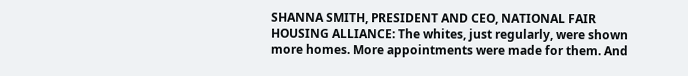SHANNA SMITH, PRESIDENT AND CEO, NATIONAL FAIR HOUSING ALLIANCE: The whites, just regularly, were shown more homes. More appointments were made for them. And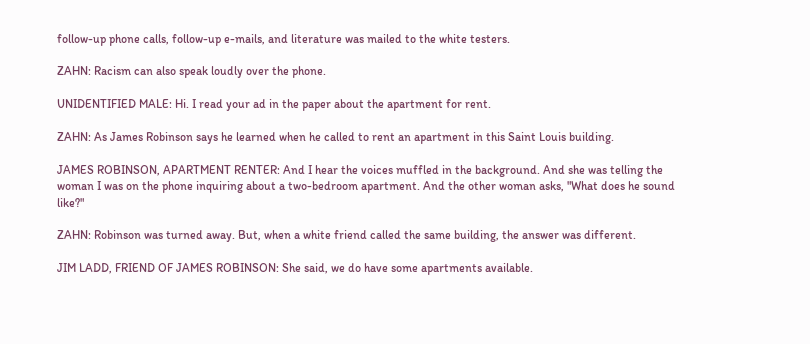follow-up phone calls, follow-up e-mails, and literature was mailed to the white testers.

ZAHN: Racism can also speak loudly over the phone.

UNIDENTIFIED MALE: Hi. I read your ad in the paper about the apartment for rent.

ZAHN: As James Robinson says he learned when he called to rent an apartment in this Saint Louis building.

JAMES ROBINSON, APARTMENT RENTER: And I hear the voices muffled in the background. And she was telling the woman I was on the phone inquiring about a two-bedroom apartment. And the other woman asks, "What does he sound like?"

ZAHN: Robinson was turned away. But, when a white friend called the same building, the answer was different.

JIM LADD, FRIEND OF JAMES ROBINSON: She said, we do have some apartments available.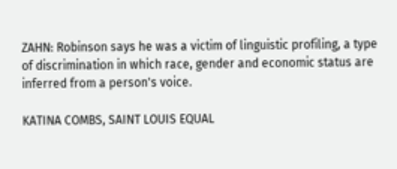ZAHN: Robinson says he was a victim of linguistic profiling, a type of discrimination in which race, gender and economic status are inferred from a person's voice.

KATINA COMBS, SAINT LOUIS EQUAL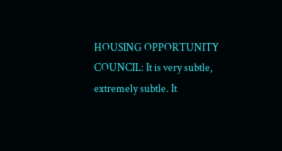HOUSING OPPORTUNITY COUNCIL: It is very subtle, extremely subtle. It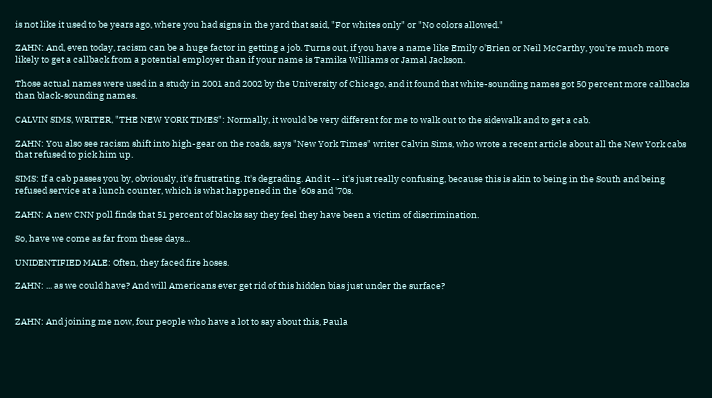is not like it used to be years ago, where you had signs in the yard that said, "For whites only" or "No colors allowed."

ZAHN: And, even today, racism can be a huge factor in getting a job. Turns out, if you have a name like Emily o'Brien or Neil McCarthy, you're much more likely to get a callback from a potential employer than if your name is Tamika Williams or Jamal Jackson.

Those actual names were used in a study in 2001 and 2002 by the University of Chicago, and it found that white-sounding names got 50 percent more callbacks than black-sounding names.

CALVIN SIMS, WRITER, "THE NEW YORK TIMES": Normally, it would be very different for me to walk out to the sidewalk and to get a cab.

ZAHN: You also see racism shift into high-gear on the roads, says "New York Times" writer Calvin Sims, who wrote a recent article about all the New York cabs that refused to pick him up.

SIMS: If a cab passes you by, obviously, it's frustrating. It's degrading. And it -- it's just really confusing, because this is akin to being in the South and being refused service at a lunch counter, which is what happened in the '60s and '70s.

ZAHN: A new CNN poll finds that 51 percent of blacks say they feel they have been a victim of discrimination.

So, have we come as far from these days...

UNIDENTIFIED MALE: Often, they faced fire hoses.

ZAHN: ... as we could have? And will Americans ever get rid of this hidden bias just under the surface?


ZAHN: And joining me now, four people who have a lot to say about this, Paula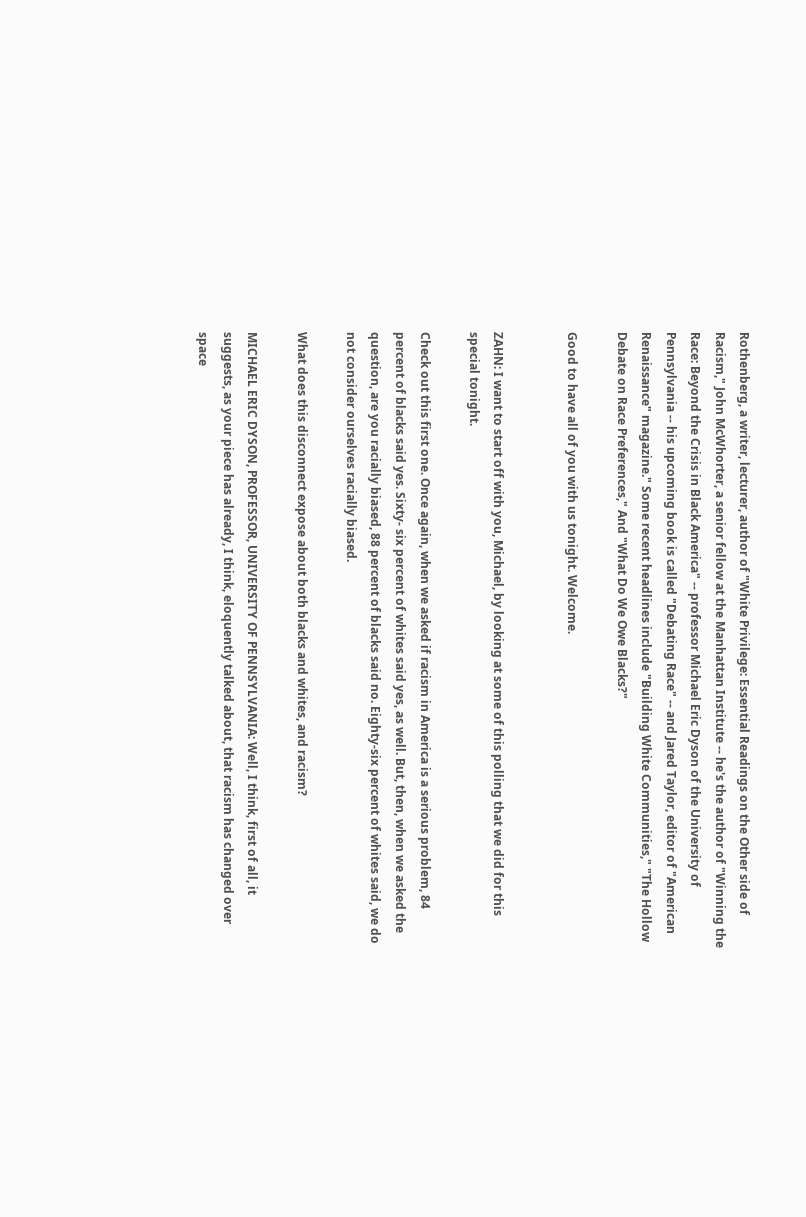Rothenberg, a writer, lecturer, author of "White Privilege: Essential Readings on the Other side of Racism," John McWhorter, a senior fellow at the Manhattan Institute -- he's the author of "Winning the Race: Beyond the Crisis in Black America" -- professor Michael Eric Dyson of the University of Pennsylvania -- his upcoming book is called "Debating Race" -- and Jared Taylor, editor of "American Renaissance" magazine." Some recent headlines include "Building White Communities," "The Hollow Debate on Race Preferences," And "What Do We Owe Blacks?"

Good to have all of you with us tonight. Welcome.


ZAHN: I want to start off with you, Michael, by looking at some of this polling that we did for this special tonight.

Check out this first one. Once again, when we asked if racism in America is a serious problem, 84 percent of blacks said yes. Sixty- six percent of whites said yes, as well. But, then, when we asked the question, are you racially biased, 88 percent of blacks said no. Eighty-six percent of whites said, we do not consider ourselves racially biased.

What does this disconnect expose about both blacks and whites, and racism?

MICHAEL ERIC DYSON, PROFESSOR, UNIVERSITY OF PENNSYLVANIA: Well, I think, first of all, it suggests, as your piece has already, I think, eloquently talked about, that racism has changed over space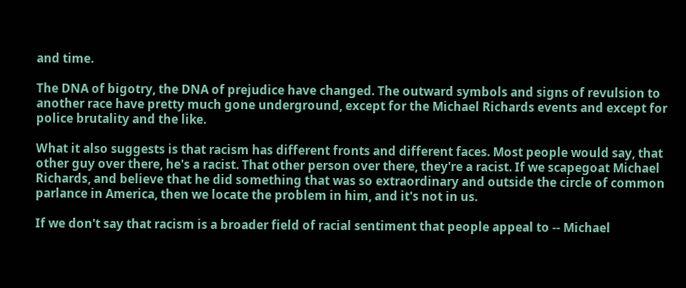and time.

The DNA of bigotry, the DNA of prejudice have changed. The outward symbols and signs of revulsion to another race have pretty much gone underground, except for the Michael Richards events and except for police brutality and the like.

What it also suggests is that racism has different fronts and different faces. Most people would say, that other guy over there, he's a racist. That other person over there, they're a racist. If we scapegoat Michael Richards, and believe that he did something that was so extraordinary and outside the circle of common parlance in America, then we locate the problem in him, and it's not in us.

If we don't say that racism is a broader field of racial sentiment that people appeal to -- Michael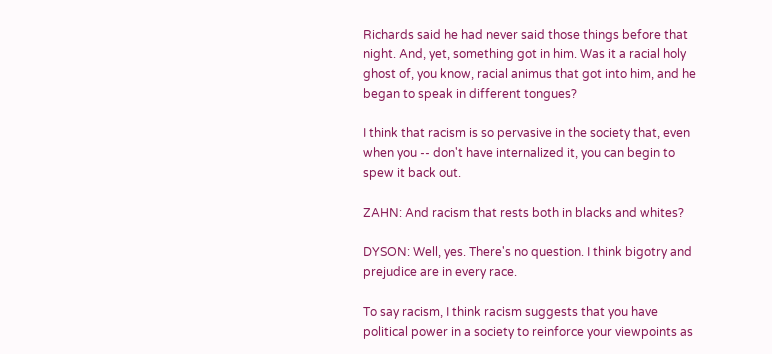Richards said he had never said those things before that night. And, yet, something got in him. Was it a racial holy ghost of, you know, racial animus that got into him, and he began to speak in different tongues?

I think that racism is so pervasive in the society that, even when you -- don't have internalized it, you can begin to spew it back out.

ZAHN: And racism that rests both in blacks and whites?

DYSON: Well, yes. There's no question. I think bigotry and prejudice are in every race.

To say racism, I think racism suggests that you have political power in a society to reinforce your viewpoints as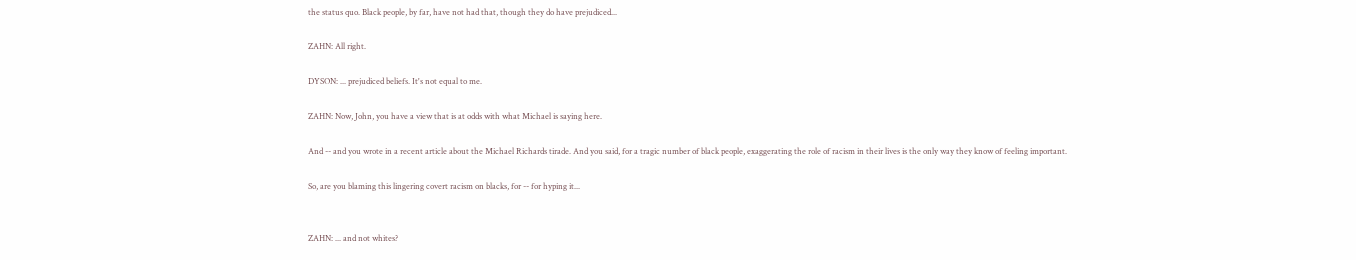the status quo. Black people, by far, have not had that, though they do have prejudiced...

ZAHN: All right.

DYSON: ... prejudiced beliefs. It's not equal to me.

ZAHN: Now, John, you have a view that is at odds with what Michael is saying here.

And -- and you wrote in a recent article about the Michael Richards tirade. And you said, for a tragic number of black people, exaggerating the role of racism in their lives is the only way they know of feeling important.

So, are you blaming this lingering covert racism on blacks, for -- for hyping it...


ZAHN: ... and not whites?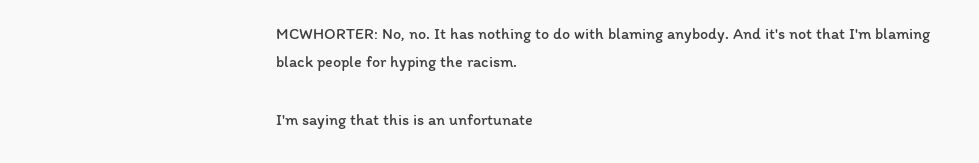MCWHORTER: No, no. It has nothing to do with blaming anybody. And it's not that I'm blaming black people for hyping the racism.

I'm saying that this is an unfortunate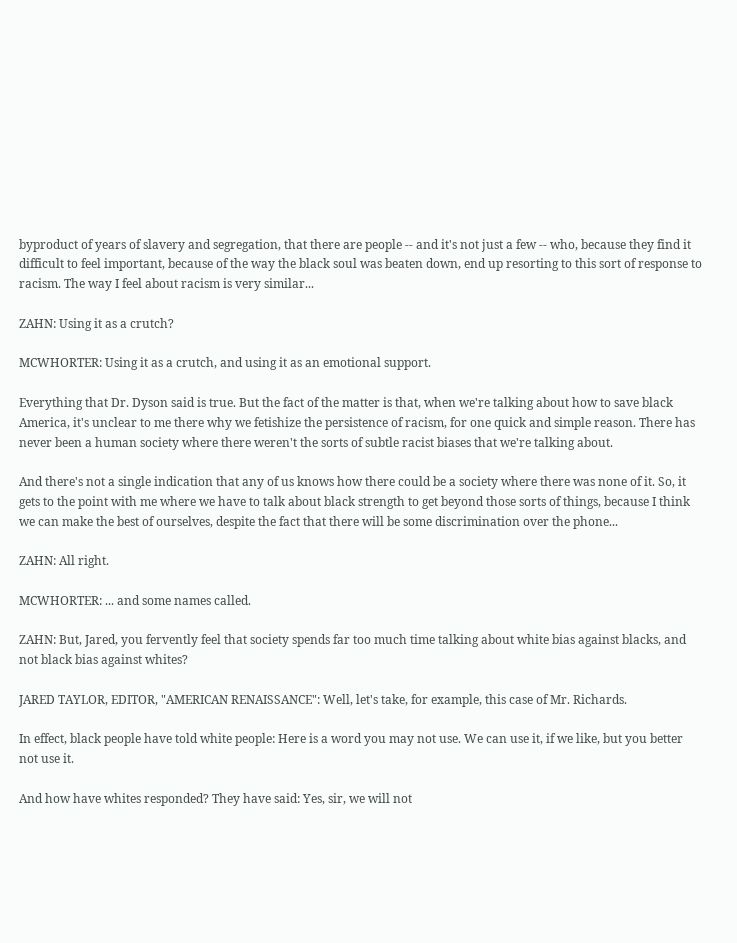byproduct of years of slavery and segregation, that there are people -- and it's not just a few -- who, because they find it difficult to feel important, because of the way the black soul was beaten down, end up resorting to this sort of response to racism. The way I feel about racism is very similar...

ZAHN: Using it as a crutch?

MCWHORTER: Using it as a crutch, and using it as an emotional support.

Everything that Dr. Dyson said is true. But the fact of the matter is that, when we're talking about how to save black America, it's unclear to me there why we fetishize the persistence of racism, for one quick and simple reason. There has never been a human society where there weren't the sorts of subtle racist biases that we're talking about.

And there's not a single indication that any of us knows how there could be a society where there was none of it. So, it gets to the point with me where we have to talk about black strength to get beyond those sorts of things, because I think we can make the best of ourselves, despite the fact that there will be some discrimination over the phone...

ZAHN: All right.

MCWHORTER: ... and some names called.

ZAHN: But, Jared, you fervently feel that society spends far too much time talking about white bias against blacks, and not black bias against whites?

JARED TAYLOR, EDITOR, "AMERICAN RENAISSANCE": Well, let's take, for example, this case of Mr. Richards.

In effect, black people have told white people: Here is a word you may not use. We can use it, if we like, but you better not use it.

And how have whites responded? They have said: Yes, sir, we will not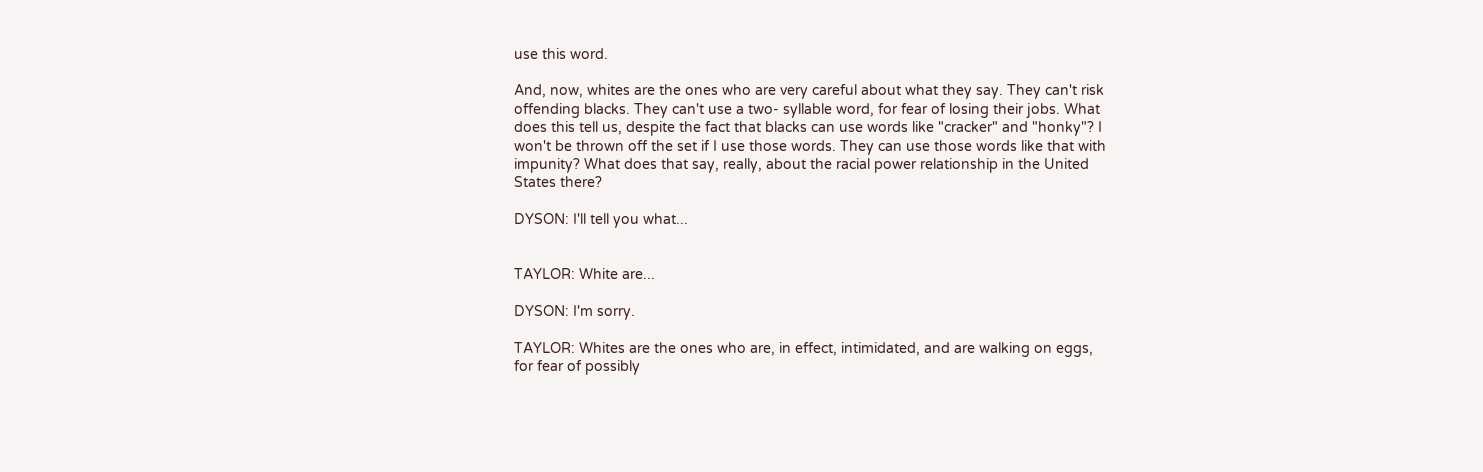use this word.

And, now, whites are the ones who are very careful about what they say. They can't risk offending blacks. They can't use a two- syllable word, for fear of losing their jobs. What does this tell us, despite the fact that blacks can use words like "cracker" and "honky"? I won't be thrown off the set if I use those words. They can use those words like that with impunity? What does that say, really, about the racial power relationship in the United States there?

DYSON: I'll tell you what...


TAYLOR: White are...

DYSON: I'm sorry.

TAYLOR: Whites are the ones who are, in effect, intimidated, and are walking on eggs, for fear of possibly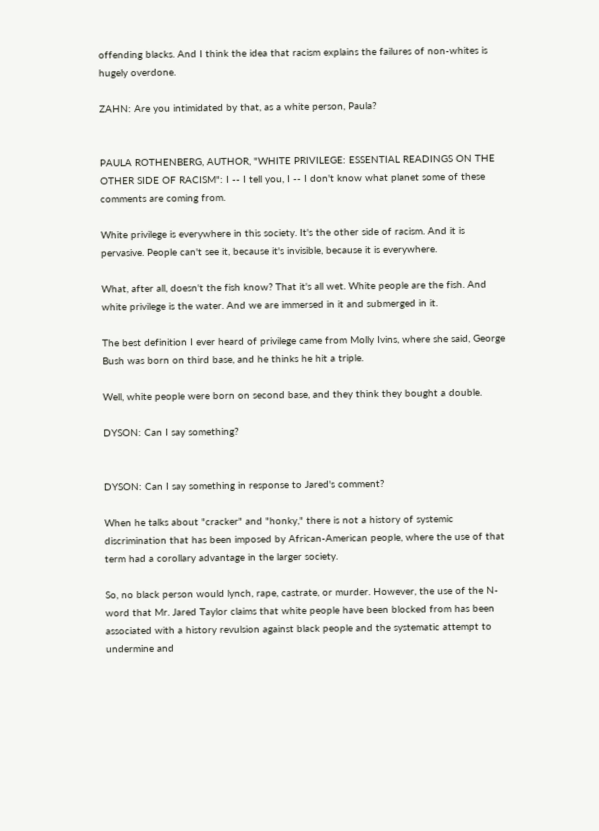offending blacks. And I think the idea that racism explains the failures of non-whites is hugely overdone.

ZAHN: Are you intimidated by that, as a white person, Paula?


PAULA ROTHENBERG, AUTHOR, "WHITE PRIVILEGE: ESSENTIAL READINGS ON THE OTHER SIDE OF RACISM": I -- I tell you, I -- I don't know what planet some of these comments are coming from.

White privilege is everywhere in this society. It's the other side of racism. And it is pervasive. People can't see it, because it's invisible, because it is everywhere.

What, after all, doesn't the fish know? That it's all wet. White people are the fish. And white privilege is the water. And we are immersed in it and submerged in it.

The best definition I ever heard of privilege came from Molly Ivins, where she said, George Bush was born on third base, and he thinks he hit a triple.

Well, white people were born on second base, and they think they bought a double.

DYSON: Can I say something?


DYSON: Can I say something in response to Jared's comment?

When he talks about "cracker" and "honky," there is not a history of systemic discrimination that has been imposed by African-American people, where the use of that term had a corollary advantage in the larger society.

So, no black person would lynch, rape, castrate, or murder. However, the use of the N-word that Mr. Jared Taylor claims that white people have been blocked from has been associated with a history revulsion against black people and the systematic attempt to undermine and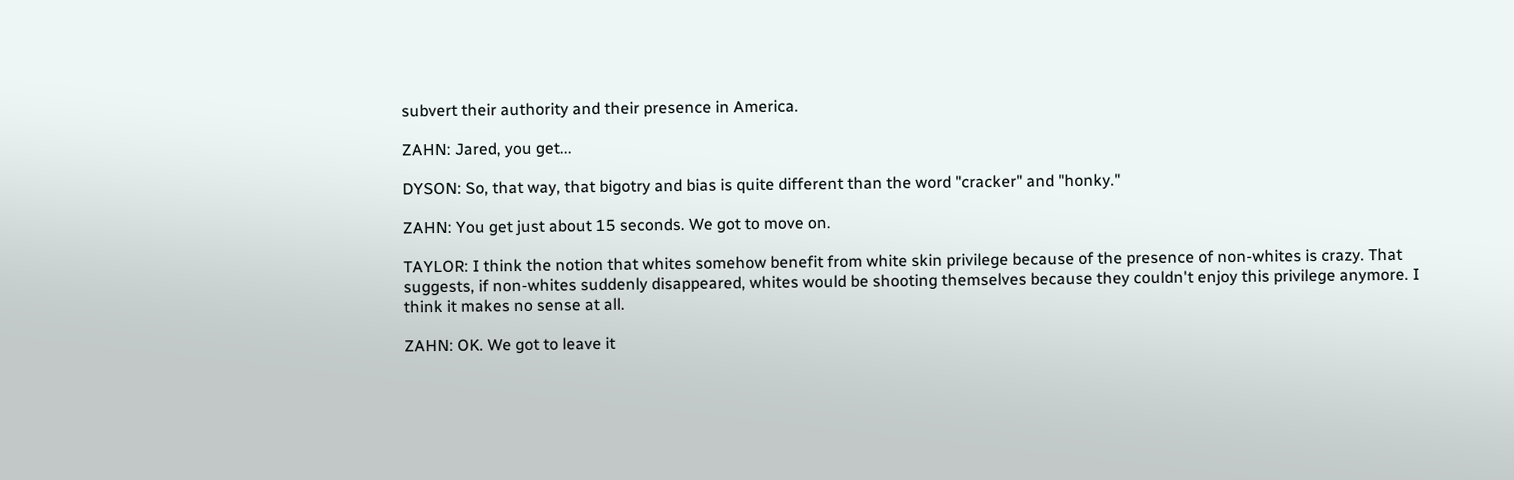subvert their authority and their presence in America.

ZAHN: Jared, you get...

DYSON: So, that way, that bigotry and bias is quite different than the word "cracker" and "honky."

ZAHN: You get just about 15 seconds. We got to move on.

TAYLOR: I think the notion that whites somehow benefit from white skin privilege because of the presence of non-whites is crazy. That suggests, if non-whites suddenly disappeared, whites would be shooting themselves because they couldn't enjoy this privilege anymore. I think it makes no sense at all.

ZAHN: OK. We got to leave it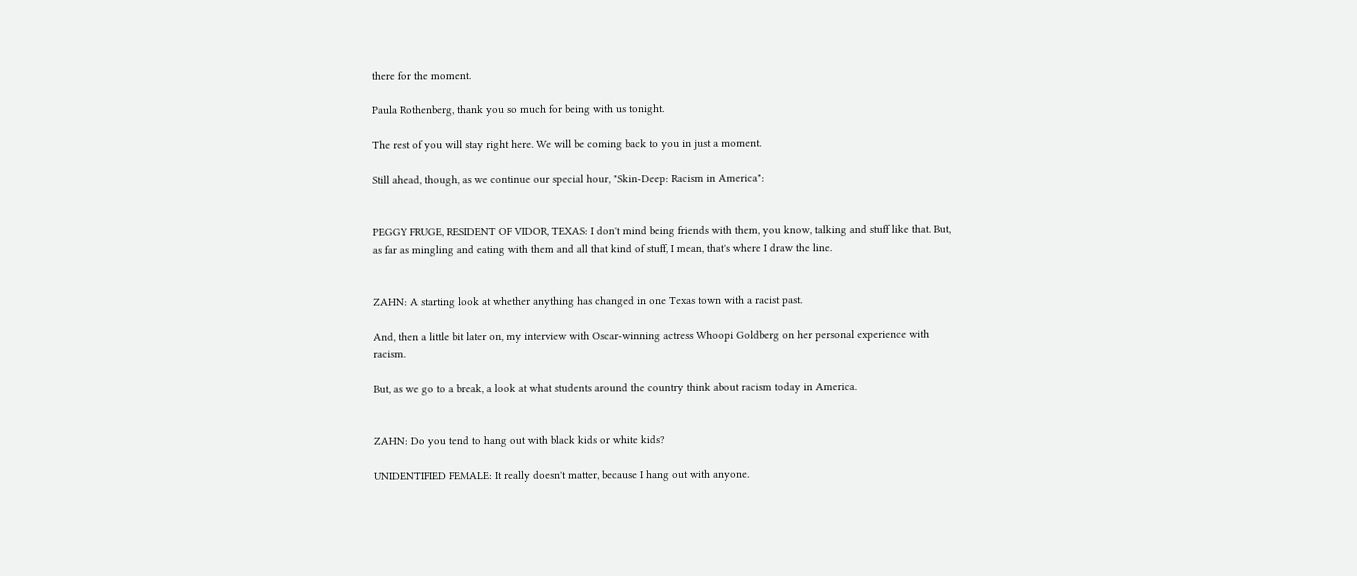there for the moment.

Paula Rothenberg, thank you so much for being with us tonight.

The rest of you will stay right here. We will be coming back to you in just a moment.

Still ahead, though, as we continue our special hour, "Skin-Deep: Racism in America":


PEGGY FRUGE, RESIDENT OF VIDOR, TEXAS: I don't mind being friends with them, you know, talking and stuff like that. But, as far as mingling and eating with them and all that kind of stuff, I mean, that's where I draw the line.


ZAHN: A starting look at whether anything has changed in one Texas town with a racist past.

And, then a little bit later on, my interview with Oscar-winning actress Whoopi Goldberg on her personal experience with racism.

But, as we go to a break, a look at what students around the country think about racism today in America.


ZAHN: Do you tend to hang out with black kids or white kids?

UNIDENTIFIED FEMALE: It really doesn't matter, because I hang out with anyone.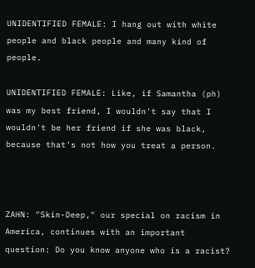UNIDENTIFIED FEMALE: I hang out with white people and black people and many kind of people.

UNIDENTIFIED FEMALE: Like, if Samantha (ph) was my best friend, I wouldn't say that I wouldn't be her friend if she was black, because that's not how you treat a person.



ZAHN: "Skin-Deep," our special on racism in America, continues with an important question: Do you know anyone who is a racist?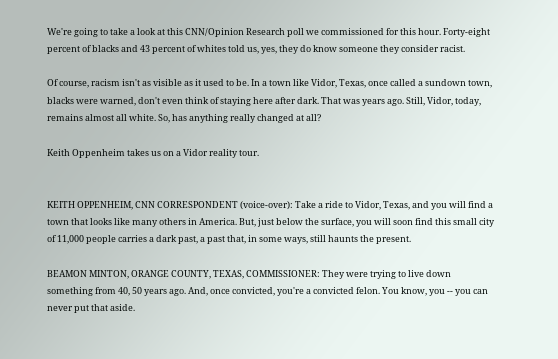We're going to take a look at this CNN/Opinion Research poll we commissioned for this hour. Forty-eight percent of blacks and 43 percent of whites told us, yes, they do know someone they consider racist.

Of course, racism isn't as visible as it used to be. In a town like Vidor, Texas, once called a sundown town, blacks were warned, don't even think of staying here after dark. That was years ago. Still, Vidor, today, remains almost all white. So, has anything really changed at all?

Keith Oppenheim takes us on a Vidor reality tour.


KEITH OPPENHEIM, CNN CORRESPONDENT (voice-over): Take a ride to Vidor, Texas, and you will find a town that looks like many others in America. But, just below the surface, you will soon find this small city of 11,000 people carries a dark past, a past that, in some ways, still haunts the present.

BEAMON MINTON, ORANGE COUNTY, TEXAS, COMMISSIONER: They were trying to live down something from 40, 50 years ago. And, once convicted, you're a convicted felon. You know, you -- you can never put that aside.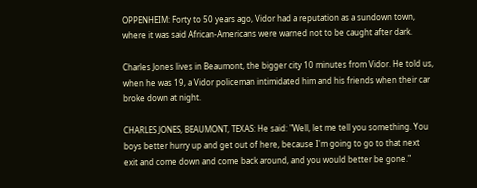OPPENHEIM: Forty to 50 years ago, Vidor had a reputation as a sundown town, where it was said African-Americans were warned not to be caught after dark.

Charles Jones lives in Beaumont, the bigger city 10 minutes from Vidor. He told us, when he was 19, a Vidor policeman intimidated him and his friends when their car broke down at night.

CHARLES JONES, BEAUMONT, TEXAS: He said: "Well, let me tell you something. You boys better hurry up and get out of here, because I'm going to go to that next exit and come down and come back around, and you would better be gone."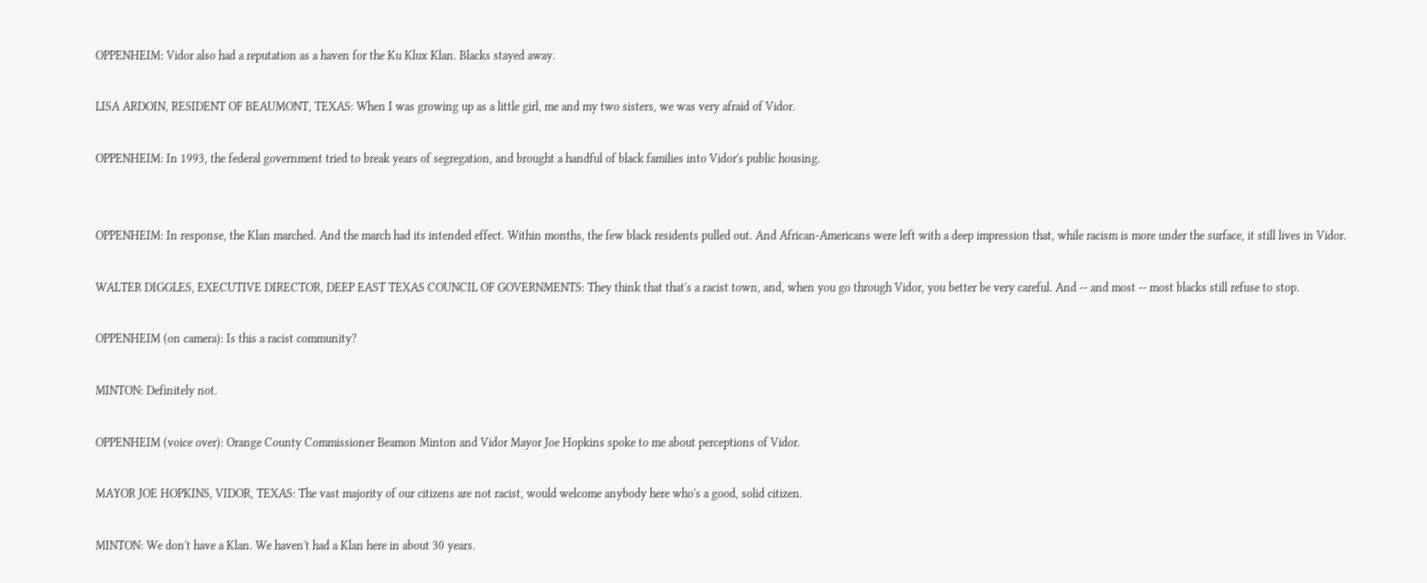OPPENHEIM: Vidor also had a reputation as a haven for the Ku Klux Klan. Blacks stayed away.

LISA ARDOIN, RESIDENT OF BEAUMONT, TEXAS: When I was growing up as a little girl, me and my two sisters, we was very afraid of Vidor.

OPPENHEIM: In 1993, the federal government tried to break years of segregation, and brought a handful of black families into Vidor's public housing.


OPPENHEIM: In response, the Klan marched. And the march had its intended effect. Within months, the few black residents pulled out. And African-Americans were left with a deep impression that, while racism is more under the surface, it still lives in Vidor.

WALTER DIGGLES, EXECUTIVE DIRECTOR, DEEP EAST TEXAS COUNCIL OF GOVERNMENTS: They think that that's a racist town, and, when you go through Vidor, you better be very careful. And -- and most -- most blacks still refuse to stop.

OPPENHEIM (on camera): Is this a racist community?

MINTON: Definitely not.

OPPENHEIM (voice over): Orange County Commissioner Beamon Minton and Vidor Mayor Joe Hopkins spoke to me about perceptions of Vidor.

MAYOR JOE HOPKINS, VIDOR, TEXAS: The vast majority of our citizens are not racist, would welcome anybody here who's a good, solid citizen.

MINTON: We don't have a Klan. We haven't had a Klan here in about 30 years.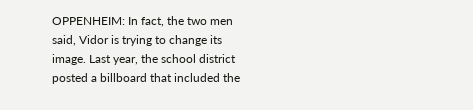OPPENHEIM: In fact, the two men said, Vidor is trying to change its image. Last year, the school district posted a billboard that included the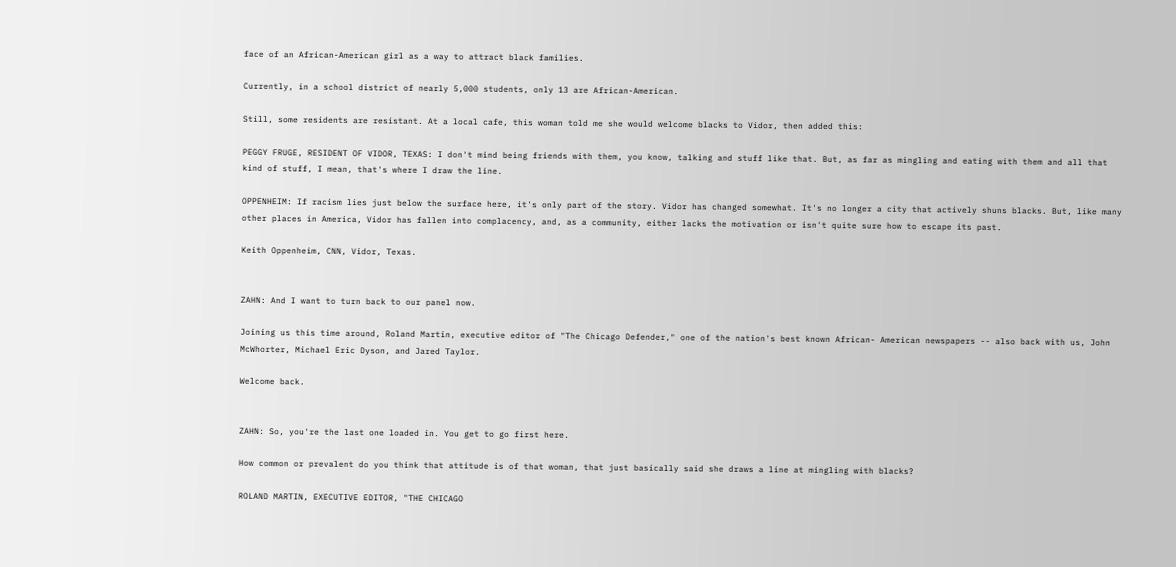face of an African-American girl as a way to attract black families.

Currently, in a school district of nearly 5,000 students, only 13 are African-American.

Still, some residents are resistant. At a local cafe, this woman told me she would welcome blacks to Vidor, then added this:

PEGGY FRUGE, RESIDENT OF VIDOR, TEXAS: I don't mind being friends with them, you know, talking and stuff like that. But, as far as mingling and eating with them and all that kind of stuff, I mean, that's where I draw the line.

OPPENHEIM: If racism lies just below the surface here, it's only part of the story. Vidor has changed somewhat. It's no longer a city that actively shuns blacks. But, like many other places in America, Vidor has fallen into complacency, and, as a community, either lacks the motivation or isn't quite sure how to escape its past.

Keith Oppenheim, CNN, Vidor, Texas.


ZAHN: And I want to turn back to our panel now.

Joining us this time around, Roland Martin, executive editor of "The Chicago Defender," one of the nation's best known African- American newspapers -- also back with us, John McWhorter, Michael Eric Dyson, and Jared Taylor.

Welcome back.


ZAHN: So, you're the last one loaded in. You get to go first here.

How common or prevalent do you think that attitude is of that woman, that just basically said she draws a line at mingling with blacks?

ROLAND MARTIN, EXECUTIVE EDITOR, "THE CHICAGO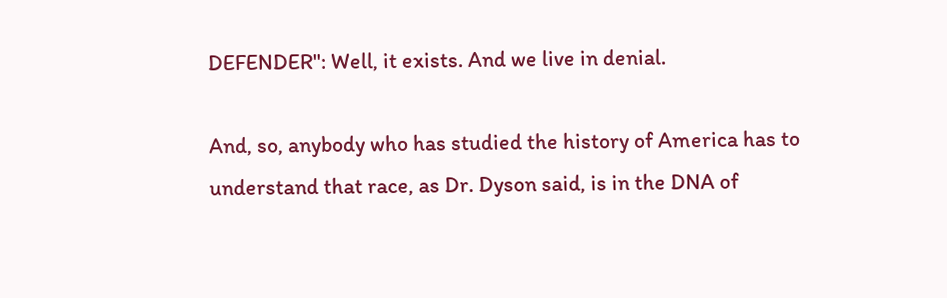DEFENDER": Well, it exists. And we live in denial.

And, so, anybody who has studied the history of America has to understand that race, as Dr. Dyson said, is in the DNA of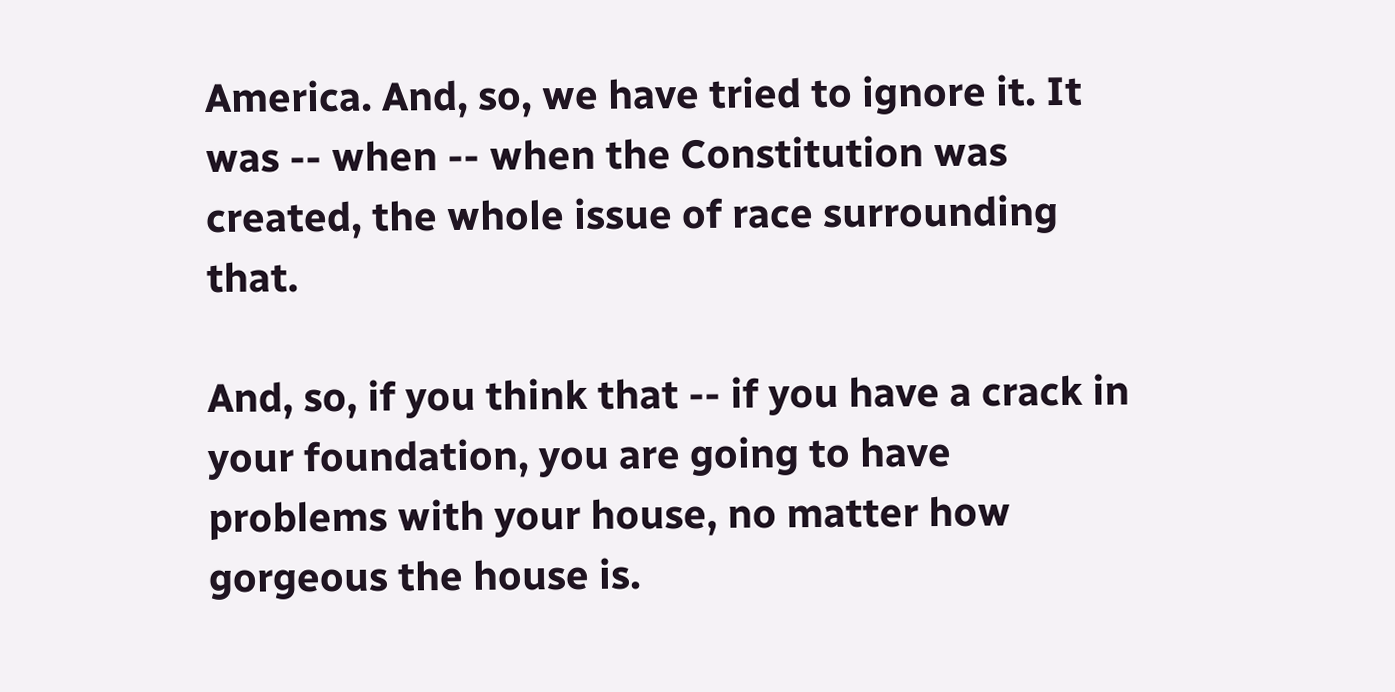America. And, so, we have tried to ignore it. It was -- when -- when the Constitution was created, the whole issue of race surrounding that.

And, so, if you think that -- if you have a crack in your foundation, you are going to have problems with your house, no matter how gorgeous the house is.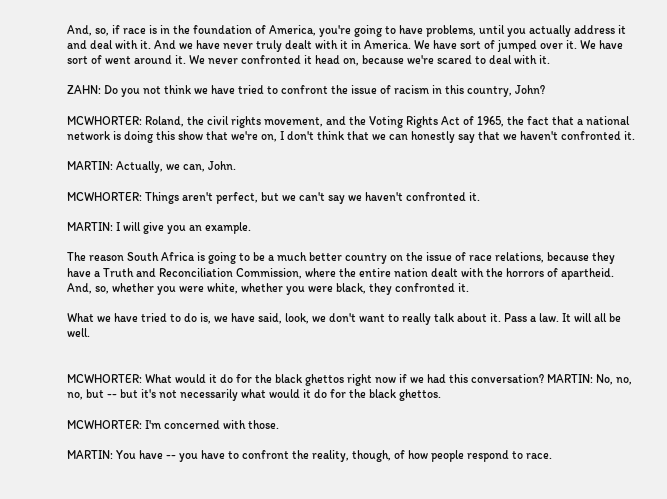And, so, if race is in the foundation of America, you're going to have problems, until you actually address it and deal with it. And we have never truly dealt with it in America. We have sort of jumped over it. We have sort of went around it. We never confronted it head on, because we're scared to deal with it.

ZAHN: Do you not think we have tried to confront the issue of racism in this country, John?

MCWHORTER: Roland, the civil rights movement, and the Voting Rights Act of 1965, the fact that a national network is doing this show that we're on, I don't think that we can honestly say that we haven't confronted it.

MARTIN: Actually, we can, John.

MCWHORTER: Things aren't perfect, but we can't say we haven't confronted it.

MARTIN: I will give you an example.

The reason South Africa is going to be a much better country on the issue of race relations, because they have a Truth and Reconciliation Commission, where the entire nation dealt with the horrors of apartheid. And, so, whether you were white, whether you were black, they confronted it.

What we have tried to do is, we have said, look, we don't want to really talk about it. Pass a law. It will all be well.


MCWHORTER: What would it do for the black ghettos right now if we had this conversation? MARTIN: No, no, no, but -- but it's not necessarily what would it do for the black ghettos.

MCWHORTER: I'm concerned with those.

MARTIN: You have -- you have to confront the reality, though, of how people respond to race.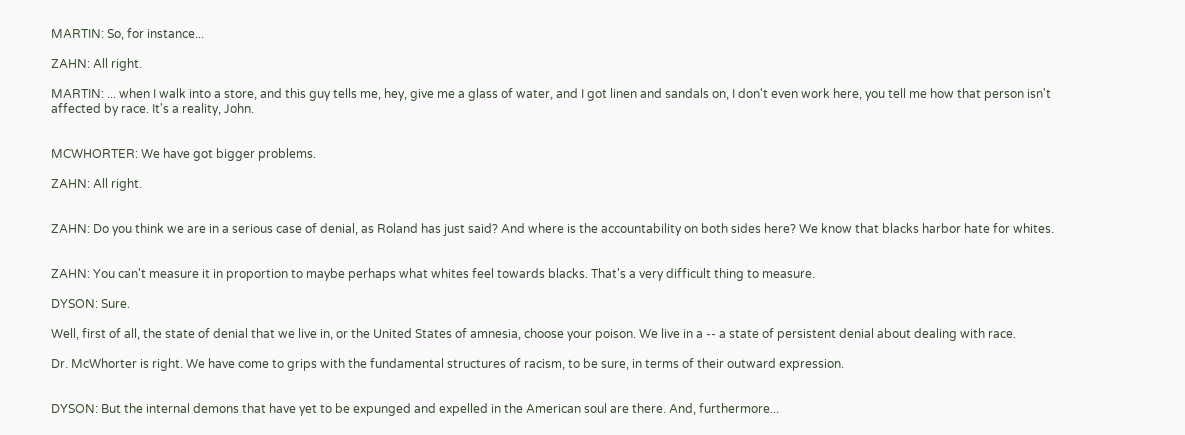MARTIN: So, for instance...

ZAHN: All right.

MARTIN: ... when I walk into a store, and this guy tells me, hey, give me a glass of water, and I got linen and sandals on, I don't even work here, you tell me how that person isn't affected by race. It's a reality, John.


MCWHORTER: We have got bigger problems.

ZAHN: All right.


ZAHN: Do you think we are in a serious case of denial, as Roland has just said? And where is the accountability on both sides here? We know that blacks harbor hate for whites.


ZAHN: You can't measure it in proportion to maybe perhaps what whites feel towards blacks. That's a very difficult thing to measure.

DYSON: Sure.

Well, first of all, the state of denial that we live in, or the United States of amnesia, choose your poison. We live in a -- a state of persistent denial about dealing with race.

Dr. McWhorter is right. We have come to grips with the fundamental structures of racism, to be sure, in terms of their outward expression.


DYSON: But the internal demons that have yet to be expunged and expelled in the American soul are there. And, furthermore...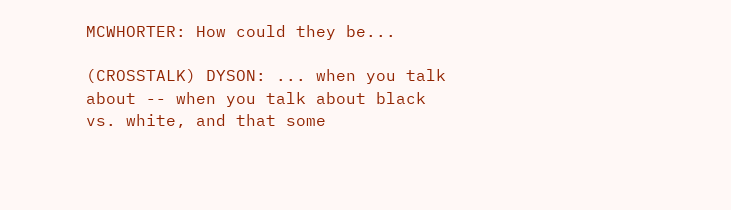MCWHORTER: How could they be...

(CROSSTALK) DYSON: ... when you talk about -- when you talk about black vs. white, and that some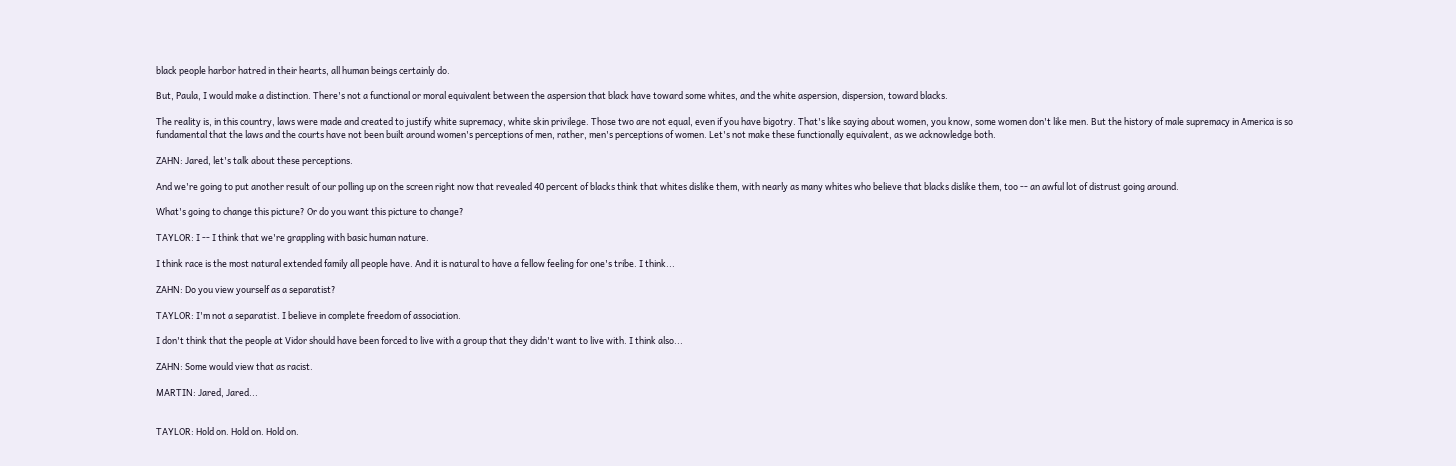black people harbor hatred in their hearts, all human beings certainly do.

But, Paula, I would make a distinction. There's not a functional or moral equivalent between the aspersion that black have toward some whites, and the white aspersion, dispersion, toward blacks.

The reality is, in this country, laws were made and created to justify white supremacy, white skin privilege. Those two are not equal, even if you have bigotry. That's like saying about women, you know, some women don't like men. But the history of male supremacy in America is so fundamental that the laws and the courts have not been built around women's perceptions of men, rather, men's perceptions of women. Let's not make these functionally equivalent, as we acknowledge both.

ZAHN: Jared, let's talk about these perceptions.

And we're going to put another result of our polling up on the screen right now that revealed 40 percent of blacks think that whites dislike them, with nearly as many whites who believe that blacks dislike them, too -- an awful lot of distrust going around.

What's going to change this picture? Or do you want this picture to change?

TAYLOR: I -- I think that we're grappling with basic human nature.

I think race is the most natural extended family all people have. And it is natural to have a fellow feeling for one's tribe. I think...

ZAHN: Do you view yourself as a separatist?

TAYLOR: I'm not a separatist. I believe in complete freedom of association.

I don't think that the people at Vidor should have been forced to live with a group that they didn't want to live with. I think also...

ZAHN: Some would view that as racist.

MARTIN: Jared, Jared...


TAYLOR: Hold on. Hold on. Hold on.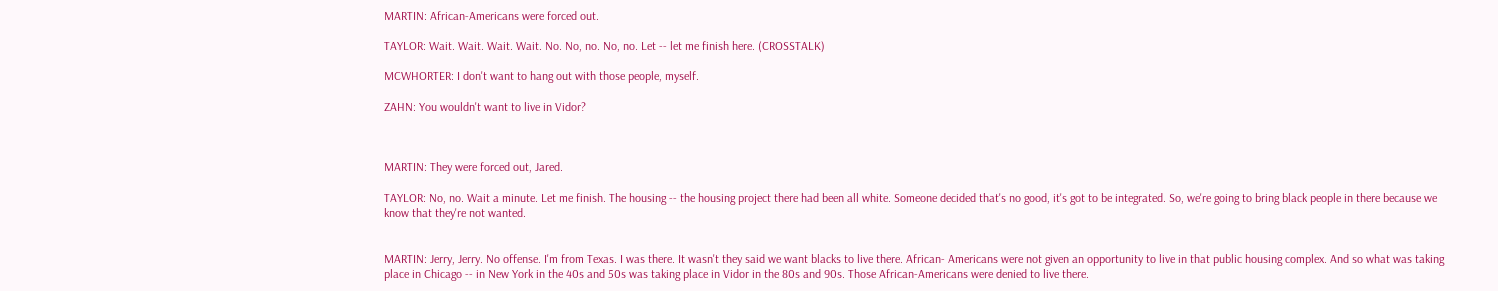MARTIN: African-Americans were forced out.

TAYLOR: Wait. Wait. Wait. Wait. No. No, no. No, no. Let -- let me finish here. (CROSSTALK)

MCWHORTER: I don't want to hang out with those people, myself.

ZAHN: You wouldn't want to live in Vidor?



MARTIN: They were forced out, Jared.

TAYLOR: No, no. Wait a minute. Let me finish. The housing -- the housing project there had been all white. Someone decided that's no good, it's got to be integrated. So, we're going to bring black people in there because we know that they're not wanted.


MARTIN: Jerry, Jerry. No offense. I'm from Texas. I was there. It wasn't they said we want blacks to live there. African- Americans were not given an opportunity to live in that public housing complex. And so what was taking place in Chicago -- in New York in the 40s and 50s was taking place in Vidor in the 80s and 90s. Those African-Americans were denied to live there.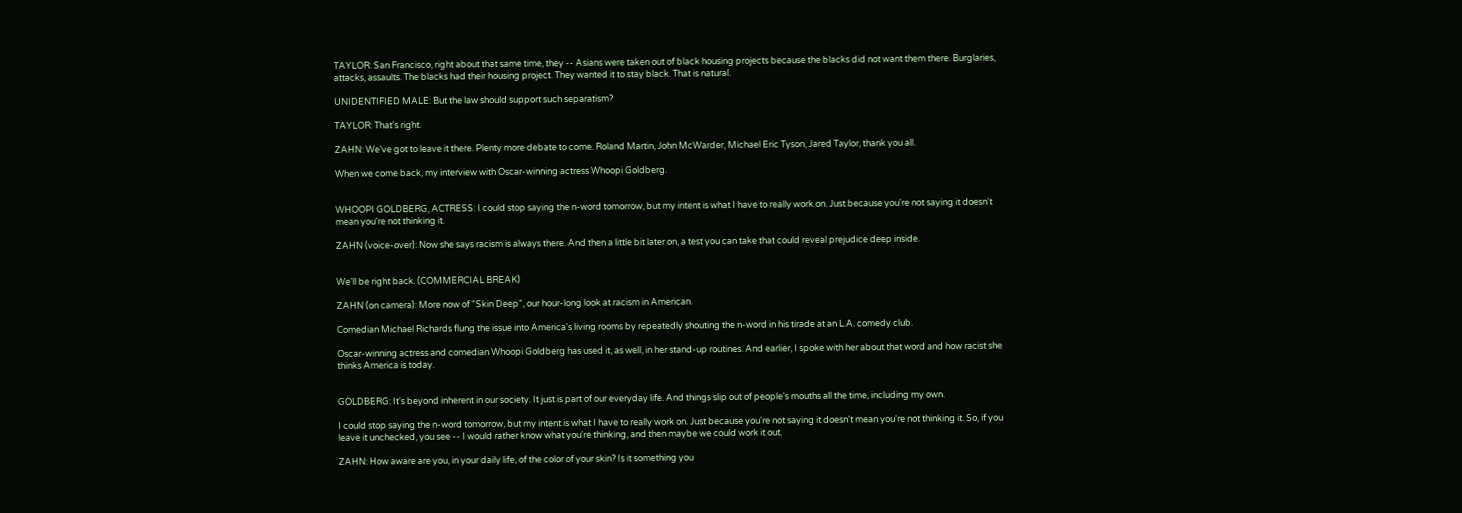TAYLOR: San Francisco, right about that same time, they -- Asians were taken out of black housing projects because the blacks did not want them there. Burglaries, attacks, assaults. The blacks had their housing project. They wanted it to stay black. That is natural.

UNIDENTIFIED MALE: But the law should support such separatism?

TAYLOR: That's right.

ZAHN: We've got to leave it there. Plenty more debate to come. Roland Martin, John McWarder, Michael Eric Tyson, Jared Taylor, thank you all.

When we come back, my interview with Oscar-winning actress Whoopi Goldberg.


WHOOPI GOLDBERG, ACTRESS: I could stop saying the n-word tomorrow, but my intent is what I have to really work on. Just because you're not saying it doesn't mean you're not thinking it.

ZAHN (voice-over): Now she says racism is always there. And then a little bit later on, a test you can take that could reveal prejudice deep inside.


We'll be right back. (COMMERCIAL BREAK)

ZAHN (on camera): More now of "Skin Deep", our hour-long look at racism in American.

Comedian Michael Richards flung the issue into America's living rooms by repeatedly shouting the n-word in his tirade at an L.A. comedy club.

Oscar-winning actress and comedian Whoopi Goldberg has used it, as well, in her stand-up routines. And earlier, I spoke with her about that word and how racist she thinks America is today.


GOLDBERG: It's beyond inherent in our society. It just is part of our everyday life. And things slip out of people's mouths all the time, including my own.

I could stop saying the n-word tomorrow, but my intent is what I have to really work on. Just because you're not saying it doesn't mean you're not thinking it. So, if you leave it unchecked, you see -- I would rather know what you're thinking, and then maybe we could work it out.

ZAHN: How aware are you, in your daily life, of the color of your skin? Is it something you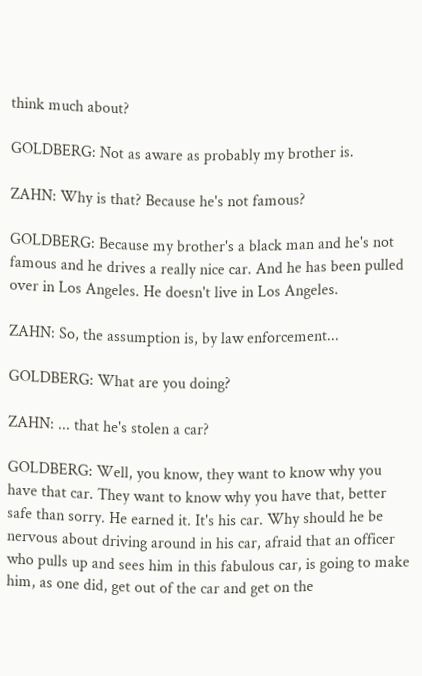think much about?

GOLDBERG: Not as aware as probably my brother is.

ZAHN: Why is that? Because he's not famous?

GOLDBERG: Because my brother's a black man and he's not famous and he drives a really nice car. And he has been pulled over in Los Angeles. He doesn't live in Los Angeles.

ZAHN: So, the assumption is, by law enforcement...

GOLDBERG: What are you doing?

ZAHN: ... that he's stolen a car?

GOLDBERG: Well, you know, they want to know why you have that car. They want to know why you have that, better safe than sorry. He earned it. It's his car. Why should he be nervous about driving around in his car, afraid that an officer who pulls up and sees him in this fabulous car, is going to make him, as one did, get out of the car and get on the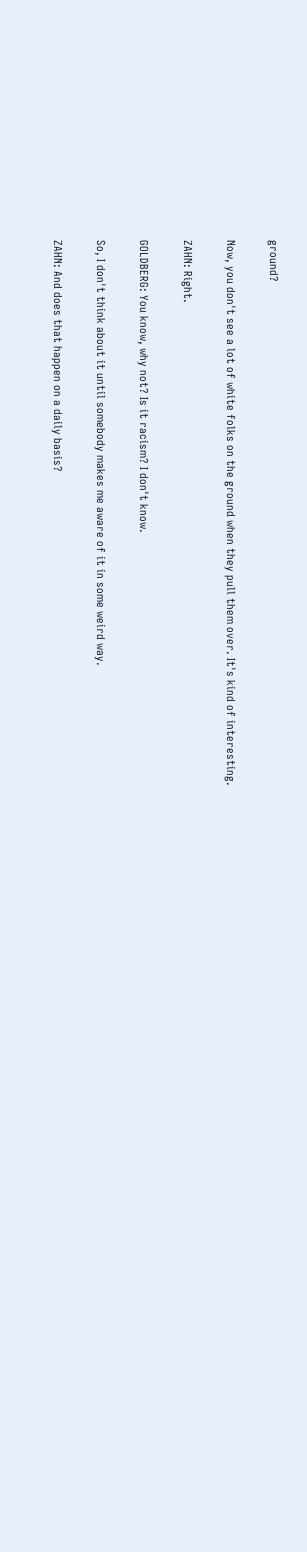ground?

Now, you don't see a lot of white folks on the ground when they pull them over. It's kind of interesting.

ZAHN: Right.

GOLDBERG: You know, why not? Is it racism? I don't know.

So, I don't think about it until somebody makes me aware of it in some weird way.

ZAHN: And does that happen on a daily basis?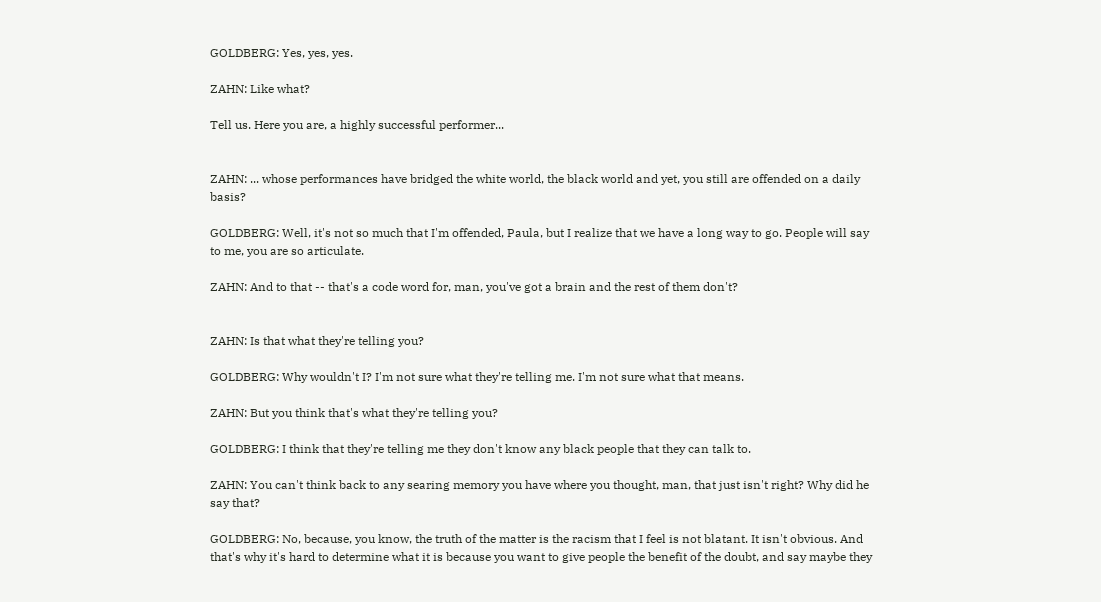GOLDBERG: Yes, yes, yes.

ZAHN: Like what?

Tell us. Here you are, a highly successful performer...


ZAHN: ... whose performances have bridged the white world, the black world and yet, you still are offended on a daily basis?

GOLDBERG: Well, it's not so much that I'm offended, Paula, but I realize that we have a long way to go. People will say to me, you are so articulate.

ZAHN: And to that -- that's a code word for, man, you've got a brain and the rest of them don't?


ZAHN: Is that what they're telling you?

GOLDBERG: Why wouldn't I? I'm not sure what they're telling me. I'm not sure what that means.

ZAHN: But you think that's what they're telling you?

GOLDBERG: I think that they're telling me they don't know any black people that they can talk to.

ZAHN: You can't think back to any searing memory you have where you thought, man, that just isn't right? Why did he say that?

GOLDBERG: No, because, you know, the truth of the matter is the racism that I feel is not blatant. It isn't obvious. And that's why it's hard to determine what it is because you want to give people the benefit of the doubt, and say maybe they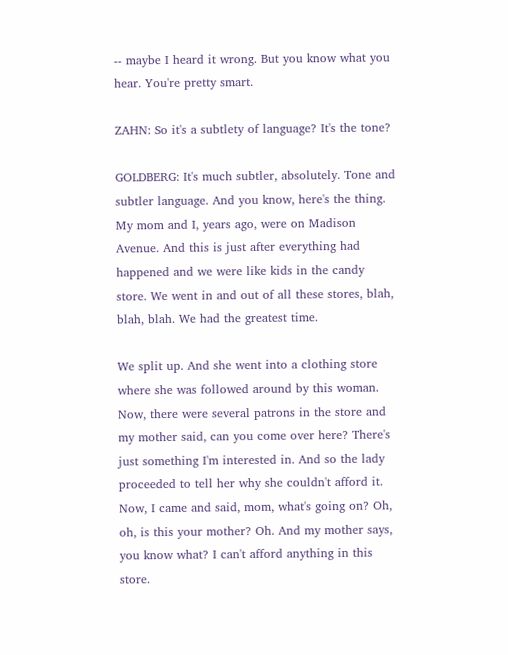-- maybe I heard it wrong. But you know what you hear. You're pretty smart.

ZAHN: So it's a subtlety of language? It's the tone?

GOLDBERG: It's much subtler, absolutely. Tone and subtler language. And you know, here's the thing. My mom and I, years ago, were on Madison Avenue. And this is just after everything had happened and we were like kids in the candy store. We went in and out of all these stores, blah, blah, blah. We had the greatest time.

We split up. And she went into a clothing store where she was followed around by this woman. Now, there were several patrons in the store and my mother said, can you come over here? There's just something I'm interested in. And so the lady proceeded to tell her why she couldn't afford it. Now, I came and said, mom, what's going on? Oh, oh, is this your mother? Oh. And my mother says, you know what? I can't afford anything in this store.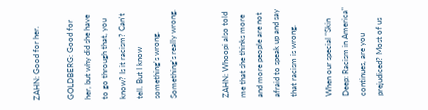ZAHN: Good for her.

GOLDBERG: Good for her, but why did she have to go through that, you know? Is it racism? Can't tell. But I know something's wrong. Something's really wrong.


ZAHN: Whoopi also told me that she thinks more and more people are not afraid to speak up and say that racism is wrong.

When our special "Skin Deep: Racism in America" continues, are you prejudiced? Most of us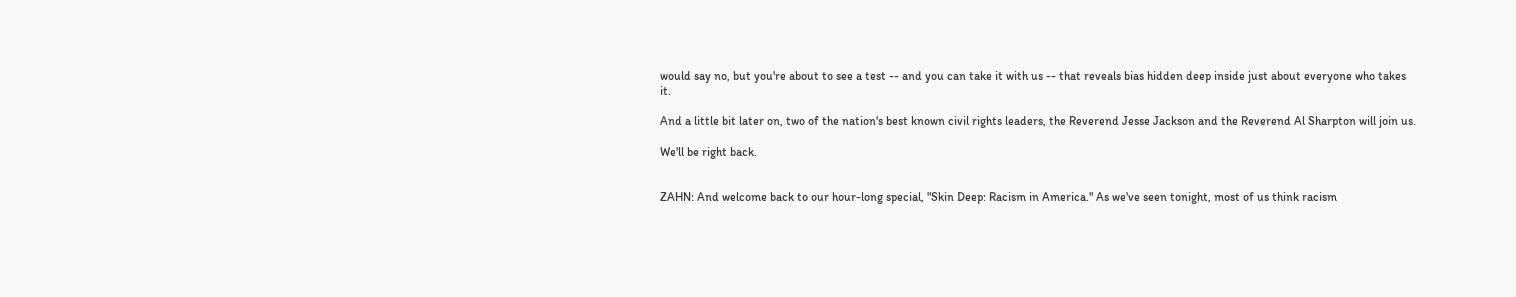would say no, but you're about to see a test -- and you can take it with us -- that reveals bias hidden deep inside just about everyone who takes it.

And a little bit later on, two of the nation's best known civil rights leaders, the Reverend Jesse Jackson and the Reverend Al Sharpton will join us.

We'll be right back.


ZAHN: And welcome back to our hour-long special, "Skin Deep: Racism in America." As we've seen tonight, most of us think racism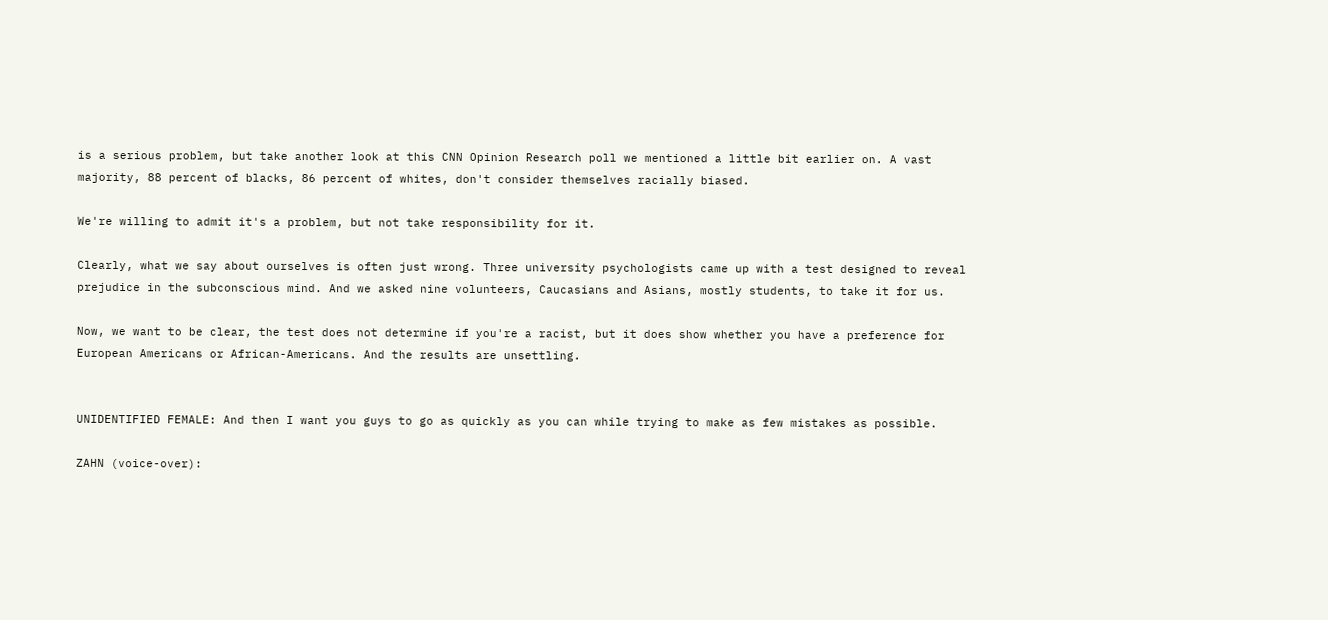is a serious problem, but take another look at this CNN Opinion Research poll we mentioned a little bit earlier on. A vast majority, 88 percent of blacks, 86 percent of whites, don't consider themselves racially biased.

We're willing to admit it's a problem, but not take responsibility for it.

Clearly, what we say about ourselves is often just wrong. Three university psychologists came up with a test designed to reveal prejudice in the subconscious mind. And we asked nine volunteers, Caucasians and Asians, mostly students, to take it for us.

Now, we want to be clear, the test does not determine if you're a racist, but it does show whether you have a preference for European Americans or African-Americans. And the results are unsettling.


UNIDENTIFIED FEMALE: And then I want you guys to go as quickly as you can while trying to make as few mistakes as possible.

ZAHN (voice-over):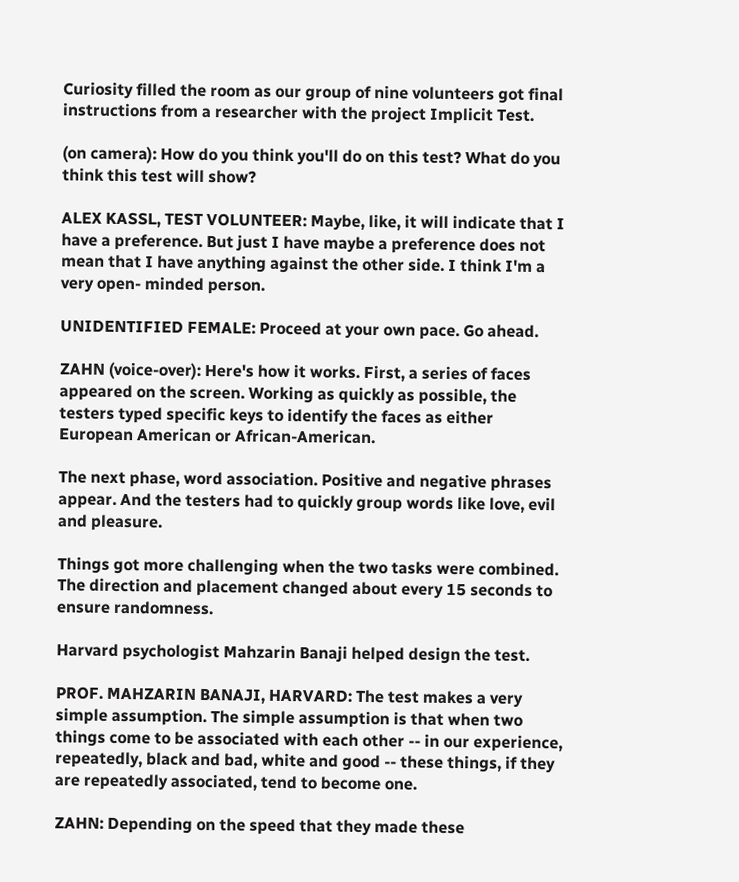Curiosity filled the room as our group of nine volunteers got final instructions from a researcher with the project Implicit Test.

(on camera): How do you think you'll do on this test? What do you think this test will show?

ALEX KASSL, TEST VOLUNTEER: Maybe, like, it will indicate that I have a preference. But just I have maybe a preference does not mean that I have anything against the other side. I think I'm a very open- minded person.

UNIDENTIFIED FEMALE: Proceed at your own pace. Go ahead.

ZAHN (voice-over): Here's how it works. First, a series of faces appeared on the screen. Working as quickly as possible, the testers typed specific keys to identify the faces as either European American or African-American.

The next phase, word association. Positive and negative phrases appear. And the testers had to quickly group words like love, evil and pleasure.

Things got more challenging when the two tasks were combined. The direction and placement changed about every 15 seconds to ensure randomness.

Harvard psychologist Mahzarin Banaji helped design the test.

PROF. MAHZARIN BANAJI, HARVARD: The test makes a very simple assumption. The simple assumption is that when two things come to be associated with each other -- in our experience, repeatedly, black and bad, white and good -- these things, if they are repeatedly associated, tend to become one.

ZAHN: Depending on the speed that they made these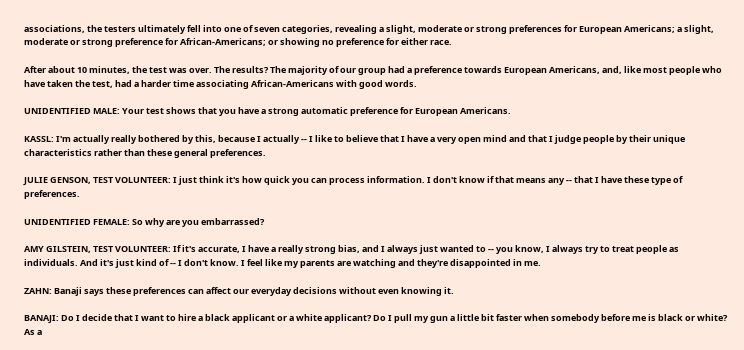associations, the testers ultimately fell into one of seven categories, revealing a slight, moderate or strong preferences for European Americans; a slight, moderate or strong preference for African-Americans; or showing no preference for either race.

After about 10 minutes, the test was over. The results? The majority of our group had a preference towards European Americans, and, like most people who have taken the test, had a harder time associating African-Americans with good words.

UNIDENTIFIED MALE: Your test shows that you have a strong automatic preference for European Americans.

KASSL: I'm actually really bothered by this, because I actually -- I like to believe that I have a very open mind and that I judge people by their unique characteristics rather than these general preferences.

JULIE GENSON, TEST VOLUNTEER: I just think it's how quick you can process information. I don't know if that means any -- that I have these type of preferences.

UNIDENTIFIED FEMALE: So why are you embarrassed?

AMY GILSTEIN, TEST VOLUNTEER: If it's accurate, I have a really strong bias, and I always just wanted to -- you know, I always try to treat people as individuals. And it's just kind of -- I don't know. I feel like my parents are watching and they're disappointed in me.

ZAHN: Banaji says these preferences can affect our everyday decisions without even knowing it.

BANAJI: Do I decide that I want to hire a black applicant or a white applicant? Do I pull my gun a little bit faster when somebody before me is black or white? As a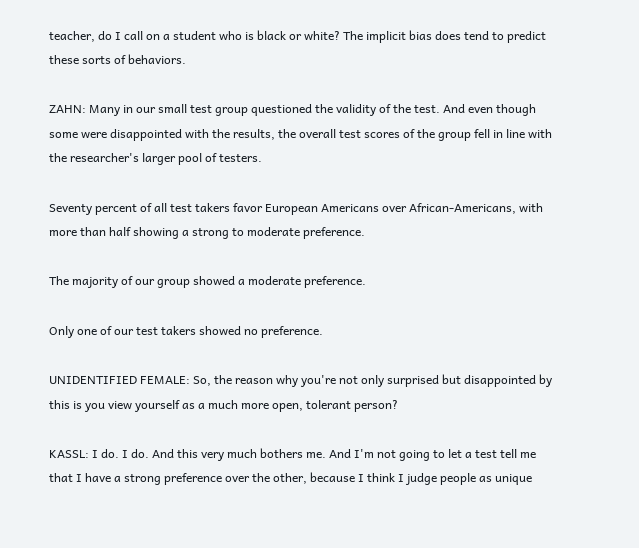teacher, do I call on a student who is black or white? The implicit bias does tend to predict these sorts of behaviors.

ZAHN: Many in our small test group questioned the validity of the test. And even though some were disappointed with the results, the overall test scores of the group fell in line with the researcher's larger pool of testers.

Seventy percent of all test takers favor European Americans over African-Americans, with more than half showing a strong to moderate preference.

The majority of our group showed a moderate preference.

Only one of our test takers showed no preference.

UNIDENTIFIED FEMALE: So, the reason why you're not only surprised but disappointed by this is you view yourself as a much more open, tolerant person?

KASSL: I do. I do. And this very much bothers me. And I'm not going to let a test tell me that I have a strong preference over the other, because I think I judge people as unique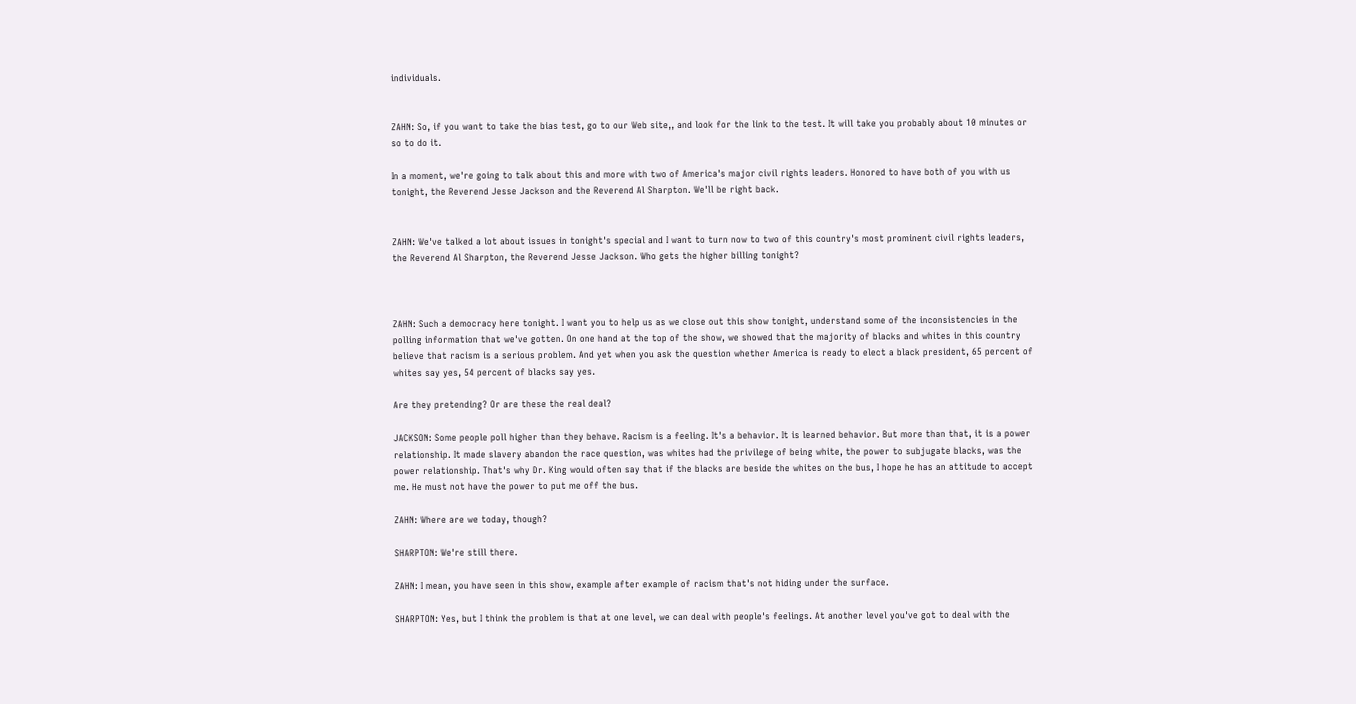individuals.


ZAHN: So, if you want to take the bias test, go to our Web site,, and look for the link to the test. It will take you probably about 10 minutes or so to do it.

In a moment, we're going to talk about this and more with two of America's major civil rights leaders. Honored to have both of you with us tonight, the Reverend Jesse Jackson and the Reverend Al Sharpton. We'll be right back.


ZAHN: We've talked a lot about issues in tonight's special and I want to turn now to two of this country's most prominent civil rights leaders, the Reverend Al Sharpton, the Reverend Jesse Jackson. Who gets the higher billing tonight?



ZAHN: Such a democracy here tonight. I want you to help us as we close out this show tonight, understand some of the inconsistencies in the polling information that we've gotten. On one hand at the top of the show, we showed that the majority of blacks and whites in this country believe that racism is a serious problem. And yet when you ask the question whether America is ready to elect a black president, 65 percent of whites say yes, 54 percent of blacks say yes.

Are they pretending? Or are these the real deal?

JACKSON: Some people poll higher than they behave. Racism is a feeling. It's a behavior. It is learned behavior. But more than that, it is a power relationship. It made slavery abandon the race question, was whites had the privilege of being white, the power to subjugate blacks, was the power relationship. That's why Dr. King would often say that if the blacks are beside the whites on the bus, I hope he has an attitude to accept me. He must not have the power to put me off the bus.

ZAHN: Where are we today, though?

SHARPTON: We're still there.

ZAHN: I mean, you have seen in this show, example after example of racism that's not hiding under the surface.

SHARPTON: Yes, but I think the problem is that at one level, we can deal with people's feelings. At another level you've got to deal with the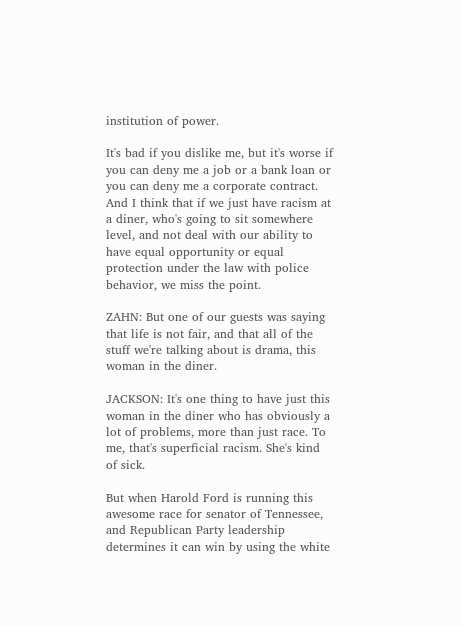institution of power.

It's bad if you dislike me, but it's worse if you can deny me a job or a bank loan or you can deny me a corporate contract. And I think that if we just have racism at a diner, who's going to sit somewhere level, and not deal with our ability to have equal opportunity or equal protection under the law with police behavior, we miss the point.

ZAHN: But one of our guests was saying that life is not fair, and that all of the stuff we're talking about is drama, this woman in the diner.

JACKSON: It's one thing to have just this woman in the diner who has obviously a lot of problems, more than just race. To me, that's superficial racism. She's kind of sick.

But when Harold Ford is running this awesome race for senator of Tennessee, and Republican Party leadership determines it can win by using the white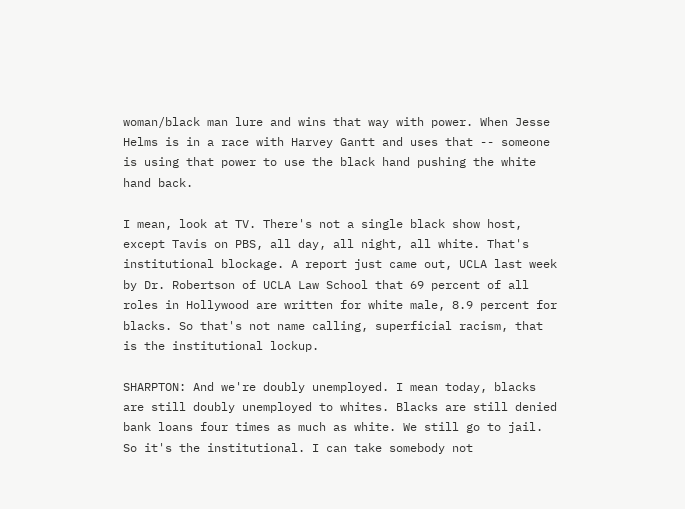woman/black man lure and wins that way with power. When Jesse Helms is in a race with Harvey Gantt and uses that -- someone is using that power to use the black hand pushing the white hand back.

I mean, look at TV. There's not a single black show host, except Tavis on PBS, all day, all night, all white. That's institutional blockage. A report just came out, UCLA last week by Dr. Robertson of UCLA Law School that 69 percent of all roles in Hollywood are written for white male, 8.9 percent for blacks. So that's not name calling, superficial racism, that is the institutional lockup.

SHARPTON: And we're doubly unemployed. I mean today, blacks are still doubly unemployed to whites. Blacks are still denied bank loans four times as much as white. We still go to jail. So it's the institutional. I can take somebody not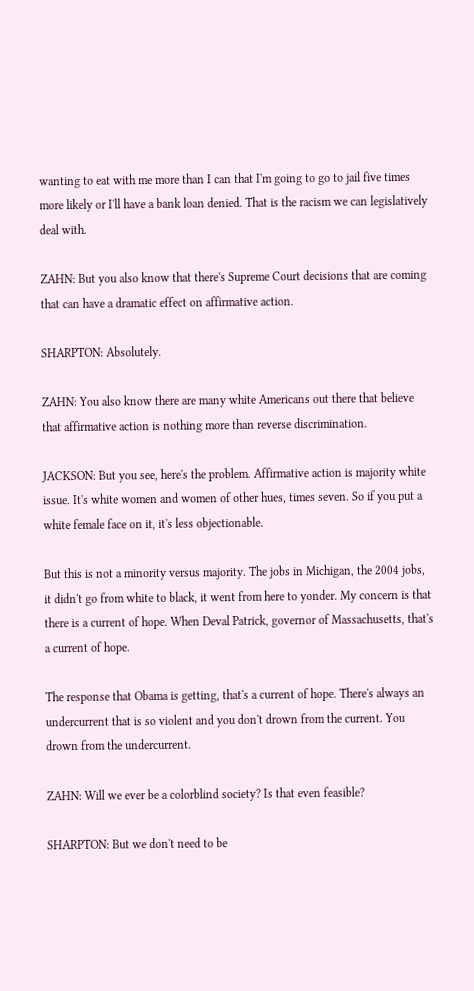wanting to eat with me more than I can that I'm going to go to jail five times more likely or I'll have a bank loan denied. That is the racism we can legislatively deal with.

ZAHN: But you also know that there's Supreme Court decisions that are coming that can have a dramatic effect on affirmative action.

SHARPTON: Absolutely.

ZAHN: You also know there are many white Americans out there that believe that affirmative action is nothing more than reverse discrimination.

JACKSON: But you see, here's the problem. Affirmative action is majority white issue. It's white women and women of other hues, times seven. So if you put a white female face on it, it's less objectionable.

But this is not a minority versus majority. The jobs in Michigan, the 2004 jobs, it didn't go from white to black, it went from here to yonder. My concern is that there is a current of hope. When Deval Patrick, governor of Massachusetts, that's a current of hope.

The response that Obama is getting, that's a current of hope. There's always an undercurrent that is so violent and you don't drown from the current. You drown from the undercurrent.

ZAHN: Will we ever be a colorblind society? Is that even feasible?

SHARPTON: But we don't need to be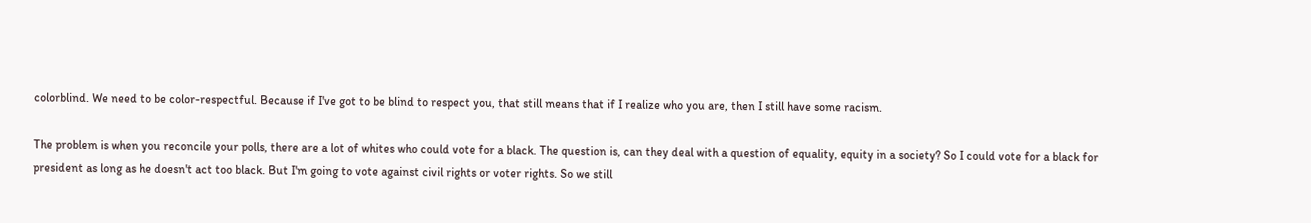colorblind. We need to be color-respectful. Because if I've got to be blind to respect you, that still means that if I realize who you are, then I still have some racism.

The problem is when you reconcile your polls, there are a lot of whites who could vote for a black. The question is, can they deal with a question of equality, equity in a society? So I could vote for a black for president as long as he doesn't act too black. But I'm going to vote against civil rights or voter rights. So we still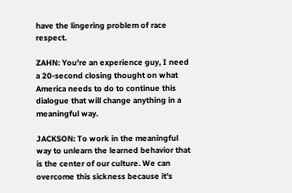have the lingering problem of race respect.

ZAHN: You're an experience guy, I need a 20-second closing thought on what America needs to do to continue this dialogue that will change anything in a meaningful way.

JACKSON: To work in the meaningful way to unlearn the learned behavior that is the center of our culture. We can overcome this sickness because it's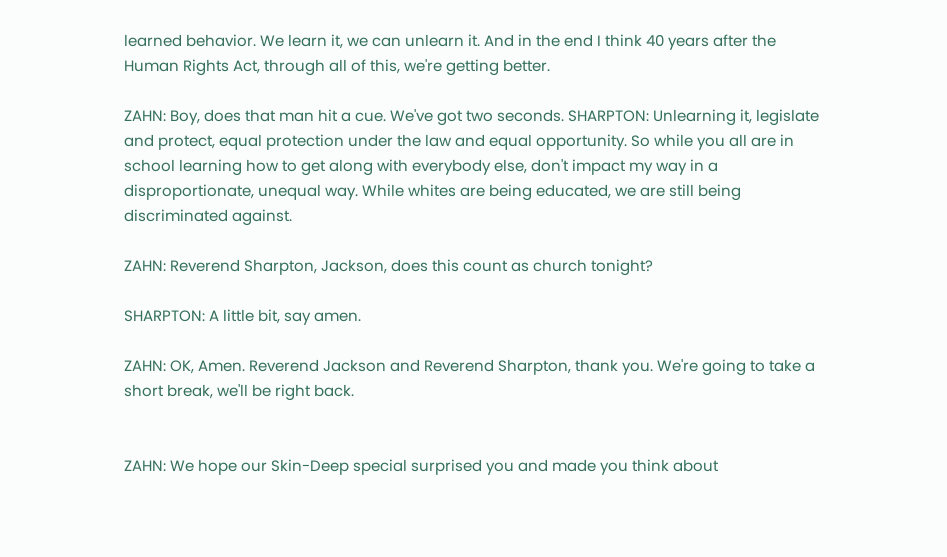learned behavior. We learn it, we can unlearn it. And in the end I think 40 years after the Human Rights Act, through all of this, we're getting better.

ZAHN: Boy, does that man hit a cue. We've got two seconds. SHARPTON: Unlearning it, legislate and protect, equal protection under the law and equal opportunity. So while you all are in school learning how to get along with everybody else, don't impact my way in a disproportionate, unequal way. While whites are being educated, we are still being discriminated against.

ZAHN: Reverend Sharpton, Jackson, does this count as church tonight?

SHARPTON: A little bit, say amen.

ZAHN: OK, Amen. Reverend Jackson and Reverend Sharpton, thank you. We're going to take a short break, we'll be right back.


ZAHN: We hope our Skin-Deep special surprised you and made you think about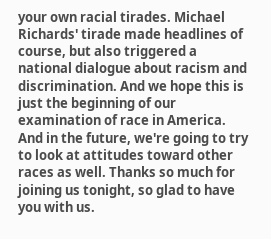your own racial tirades. Michael Richards' tirade made headlines of course, but also triggered a national dialogue about racism and discrimination. And we hope this is just the beginning of our examination of race in America. And in the future, we're going to try to look at attitudes toward other races as well. Thanks so much for joining us tonight, so glad to have you with us.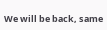We will be back, same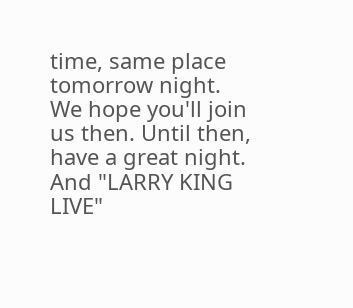time, same place tomorrow night. We hope you'll join us then. Until then, have a great night. And "LARRY KING LIVE"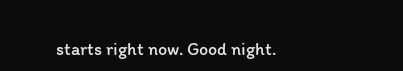starts right now. Good night.